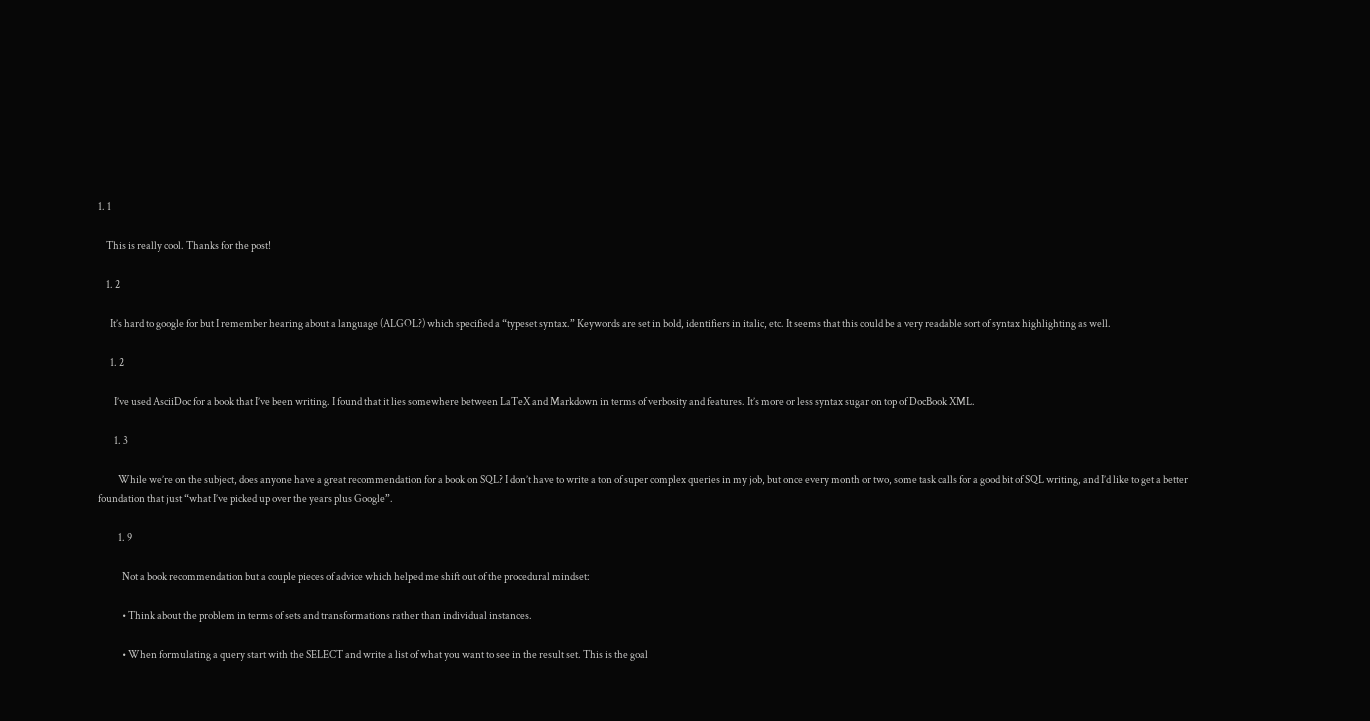1. 1

    This is really cool. Thanks for the post!

    1. 2

      It’s hard to google for but I remember hearing about a language (ALGOL?) which specified a “typeset syntax.” Keywords are set in bold, identifiers in italic, etc. It seems that this could be a very readable sort of syntax highlighting as well.

      1. 2

        I’ve used AsciiDoc for a book that I’ve been writing. I found that it lies somewhere between LaTeX and Markdown in terms of verbosity and features. It’s more or less syntax sugar on top of DocBook XML.

        1. 3

          While we’re on the subject, does anyone have a great recommendation for a book on SQL? I don’t have to write a ton of super complex queries in my job, but once every month or two, some task calls for a good bit of SQL writing, and I’d like to get a better foundation that just “what I’ve picked up over the years plus Google”.

          1. 9

            Not a book recommendation but a couple pieces of advice which helped me shift out of the procedural mindset:

            • Think about the problem in terms of sets and transformations rather than individual instances.

            • When formulating a query start with the SELECT and write a list of what you want to see in the result set. This is the goal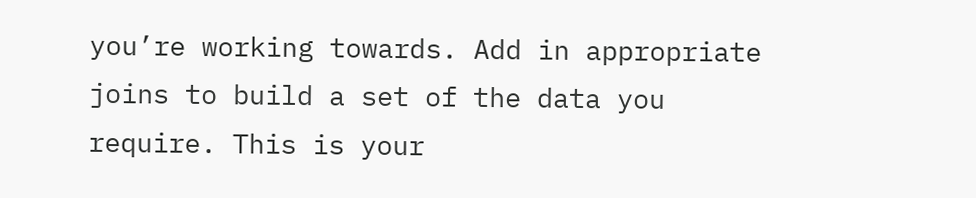you’re working towards. Add in appropriate joins to build a set of the data you require. This is your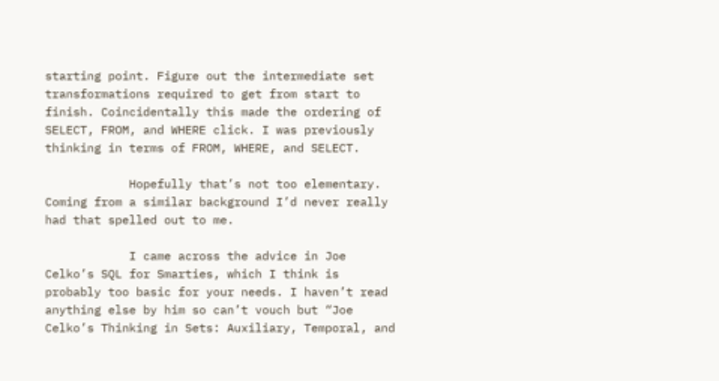starting point. Figure out the intermediate set transformations required to get from start to finish. Coincidentally this made the ordering of SELECT, FROM, and WHERE click. I was previously thinking in terms of FROM, WHERE, and SELECT.

            Hopefully that’s not too elementary. Coming from a similar background I’d never really had that spelled out to me.

            I came across the advice in Joe Celko’s SQL for Smarties, which I think is probably too basic for your needs. I haven’t read anything else by him so can’t vouch but “Joe Celko’s Thinking in Sets: Auxiliary, Temporal, and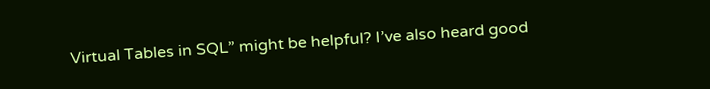Virtual Tables in SQL” might be helpful? I’ve also heard good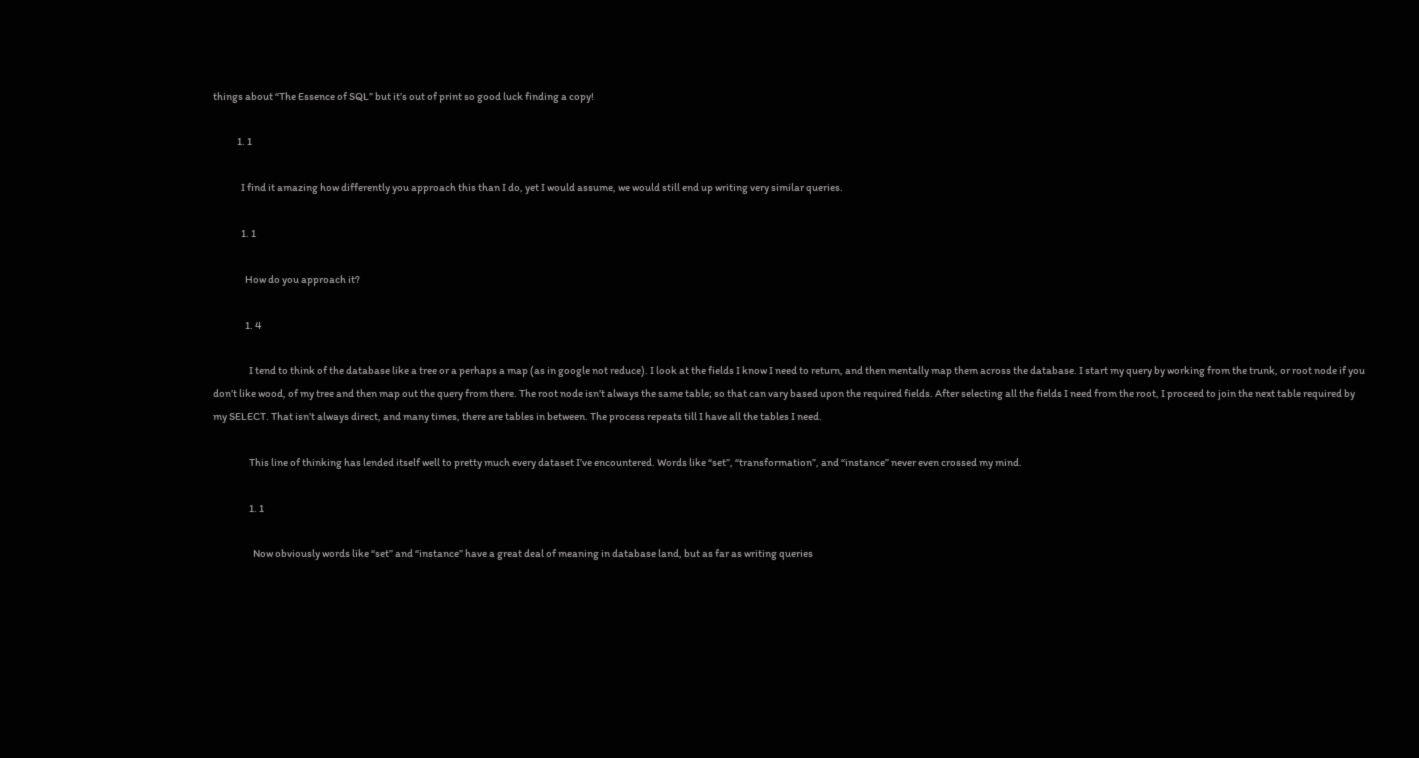things about “The Essence of SQL” but it’s out of print so good luck finding a copy!

            1. 1

              I find it amazing how differently you approach this than I do, yet I would assume, we would still end up writing very similar queries.

              1. 1

                How do you approach it?

                1. 4

                  I tend to think of the database like a tree or a perhaps a map (as in google not reduce). I look at the fields I know I need to return, and then mentally map them across the database. I start my query by working from the trunk, or root node if you don’t like wood, of my tree and then map out the query from there. The root node isn’t always the same table; so that can vary based upon the required fields. After selecting all the fields I need from the root, I proceed to join the next table required by my SELECT. That isn’t always direct, and many times, there are tables in between. The process repeats till I have all the tables I need.

                  This line of thinking has lended itself well to pretty much every dataset I’ve encountered. Words like “set”, “transformation”, and “instance” never even crossed my mind.

                  1. 1

                    Now obviously words like “set” and “instance” have a great deal of meaning in database land, but as far as writing queries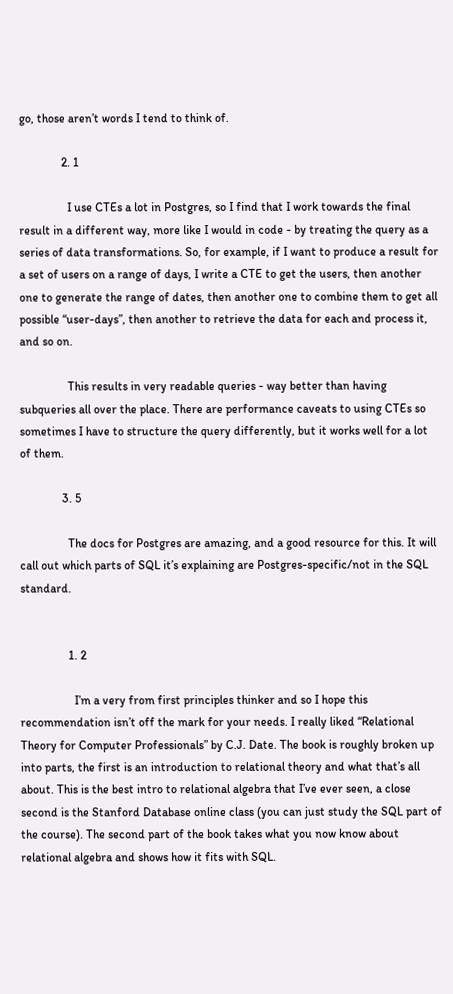go, those aren’t words I tend to think of.

              2. 1

                I use CTEs a lot in Postgres, so I find that I work towards the final result in a different way, more like I would in code - by treating the query as a series of data transformations. So, for example, if I want to produce a result for a set of users on a range of days, I write a CTE to get the users, then another one to generate the range of dates, then another one to combine them to get all possible “user-days”, then another to retrieve the data for each and process it, and so on.

                This results in very readable queries - way better than having subqueries all over the place. There are performance caveats to using CTEs so sometimes I have to structure the query differently, but it works well for a lot of them.

              3. 5

                The docs for Postgres are amazing, and a good resource for this. It will call out which parts of SQL it’s explaining are Postgres-specific/not in the SQL standard.


                1. 2

                  I’m a very from first principles thinker and so I hope this recommendation isn’t off the mark for your needs. I really liked “Relational Theory for Computer Professionals” by C.J. Date. The book is roughly broken up into parts, the first is an introduction to relational theory and what that’s all about. This is the best intro to relational algebra that I’ve ever seen, a close second is the Stanford Database online class (you can just study the SQL part of the course). The second part of the book takes what you now know about relational algebra and shows how it fits with SQL.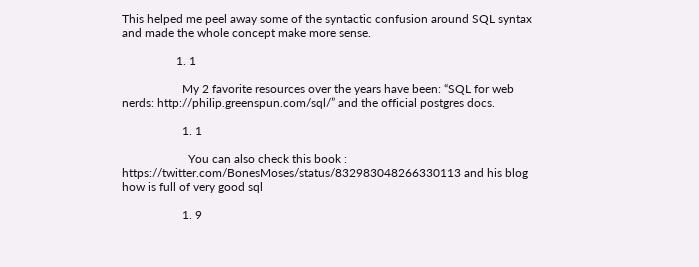This helped me peel away some of the syntactic confusion around SQL syntax and made the whole concept make more sense.

                  1. 1

                    My 2 favorite resources over the years have been: “SQL for web nerds: http://philip.greenspun.com/sql/” and the official postgres docs.

                    1. 1

                      You can also check this book : https://twitter.com/BonesMoses/status/832983048266330113 and his blog how is full of very good sql

                    1. 9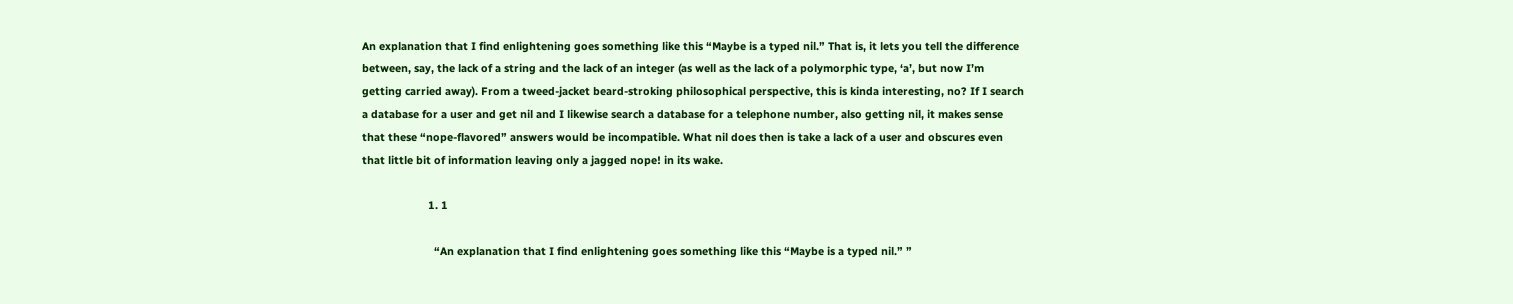An explanation that I find enlightening goes something like this “Maybe is a typed nil.” That is, it lets you tell the difference between, say, the lack of a string and the lack of an integer (as well as the lack of a polymorphic type, ‘a’, but now I’m getting carried away). From a tweed-jacket beard-stroking philosophical perspective, this is kinda interesting, no? If I search a database for a user and get nil and I likewise search a database for a telephone number, also getting nil, it makes sense that these “nope-flavored” answers would be incompatible. What nil does then is take a lack of a user and obscures even that little bit of information leaving only a jagged nope! in its wake.

                      1. 1

                        “An explanation that I find enlightening goes something like this “Maybe is a typed nil.” ”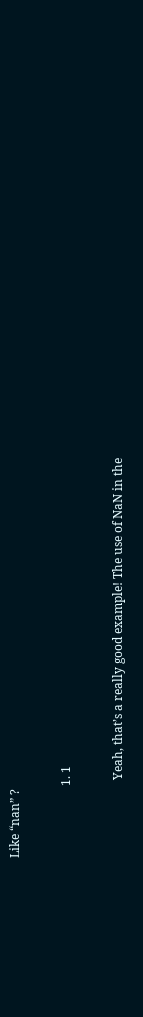Like “nan” ?

                        1. 1

                          Yeah, that’s a really good example! The use of NaN in the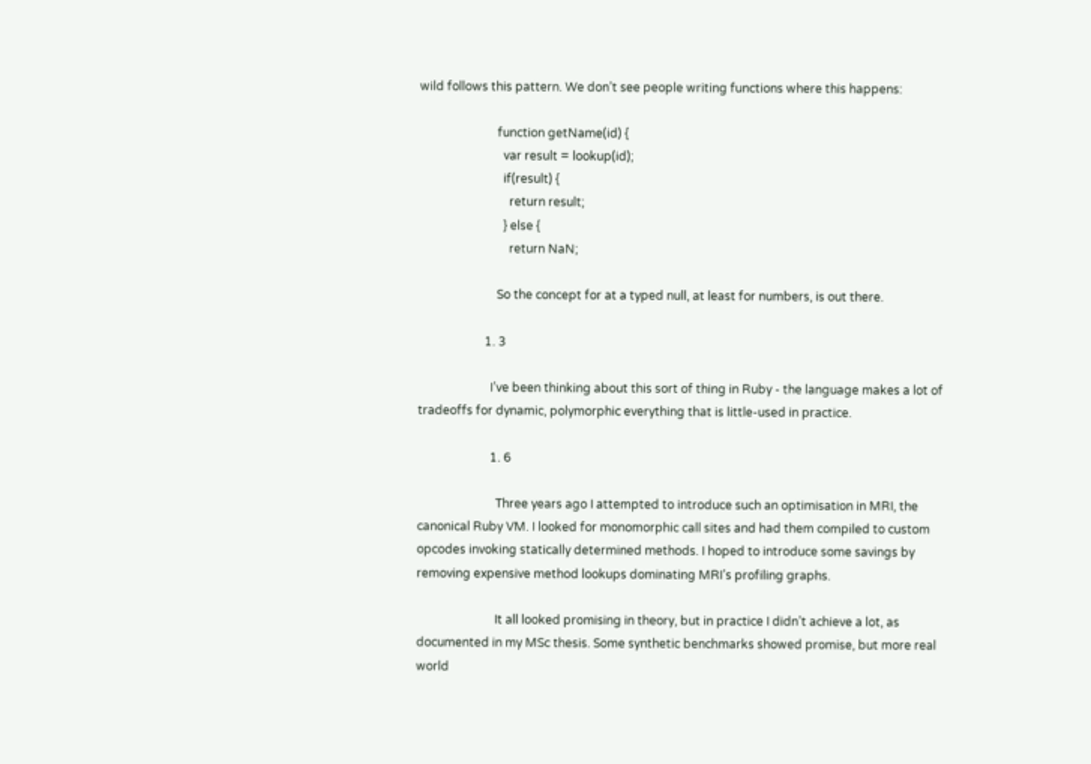wild follows this pattern. We don’t see people writing functions where this happens:

                          function getName(id) {
                            var result = lookup(id);
                            if(result) {
                              return result;
                            } else {
                              return NaN;

                          So the concept for at a typed null, at least for numbers, is out there.

                      1. 3

                        I’ve been thinking about this sort of thing in Ruby - the language makes a lot of tradeoffs for dynamic, polymorphic everything that is little-used in practice.

                        1. 6

                          Three years ago I attempted to introduce such an optimisation in MRI, the canonical Ruby VM. I looked for monomorphic call sites and had them compiled to custom opcodes invoking statically determined methods. I hoped to introduce some savings by removing expensive method lookups dominating MRI’s profiling graphs.

                          It all looked promising in theory, but in practice I didn’t achieve a lot, as documented in my MSc thesis. Some synthetic benchmarks showed promise, but more real world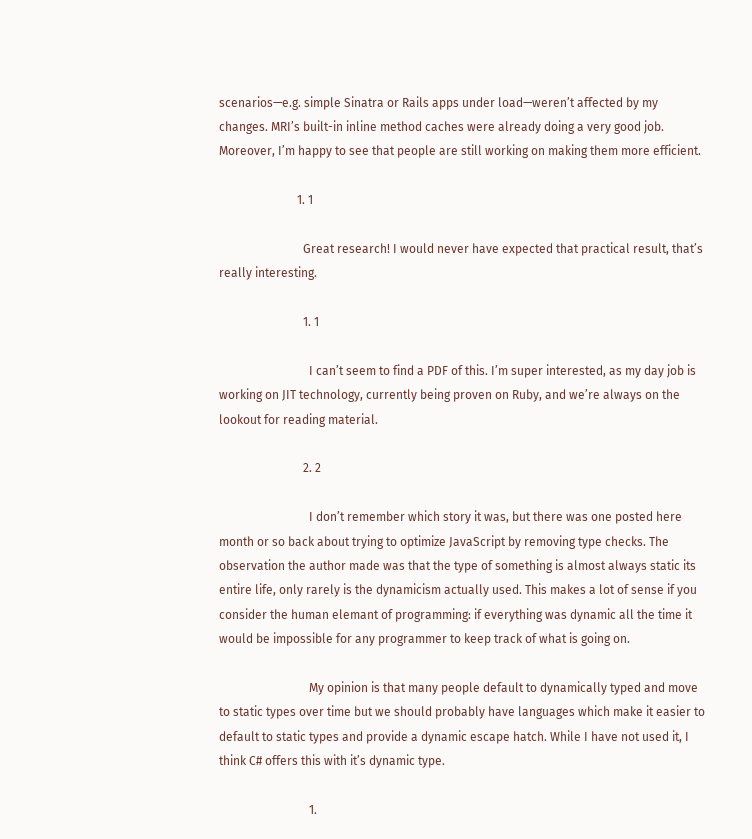scenarios—e.g. simple Sinatra or Rails apps under load—weren’t affected by my changes. MRI’s built-in inline method caches were already doing a very good job. Moreover, I’m happy to see that people are still working on making them more efficient.

                          1. 1

                            Great research! I would never have expected that practical result, that’s really interesting.

                            1. 1

                              I can’t seem to find a PDF of this. I’m super interested, as my day job is working on JIT technology, currently being proven on Ruby, and we’re always on the lookout for reading material.

                            2. 2

                              I don’t remember which story it was, but there was one posted here month or so back about trying to optimize JavaScript by removing type checks. The observation the author made was that the type of something is almost always static its entire life, only rarely is the dynamicism actually used. This makes a lot of sense if you consider the human elemant of programming: if everything was dynamic all the time it would be impossible for any programmer to keep track of what is going on.

                              My opinion is that many people default to dynamically typed and move to static types over time but we should probably have languages which make it easier to default to static types and provide a dynamic escape hatch. While I have not used it, I think C# offers this with it’s dynamic type.

                              1.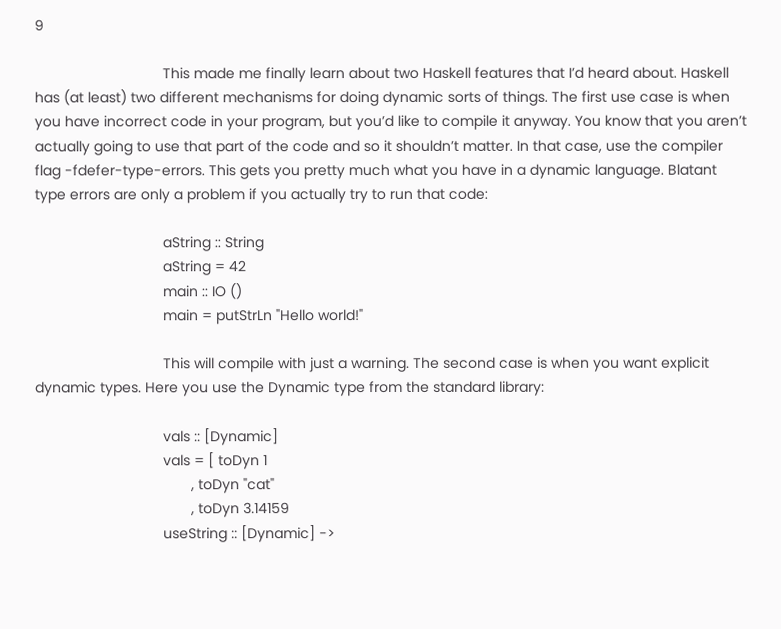9

                                This made me finally learn about two Haskell features that I’d heard about. Haskell has (at least) two different mechanisms for doing dynamic sorts of things. The first use case is when you have incorrect code in your program, but you’d like to compile it anyway. You know that you aren’t actually going to use that part of the code and so it shouldn’t matter. In that case, use the compiler flag -fdefer-type-errors. This gets you pretty much what you have in a dynamic language. Blatant type errors are only a problem if you actually try to run that code:

                                aString :: String
                                aString = 42
                                main :: IO ()
                                main = putStrLn "Hello world!"

                                This will compile with just a warning. The second case is when you want explicit dynamic types. Here you use the Dynamic type from the standard library:

                                vals :: [Dynamic]
                                vals = [ toDyn 1
                                       , toDyn "cat"
                                       , toDyn 3.14159
                                useString :: [Dynamic] ->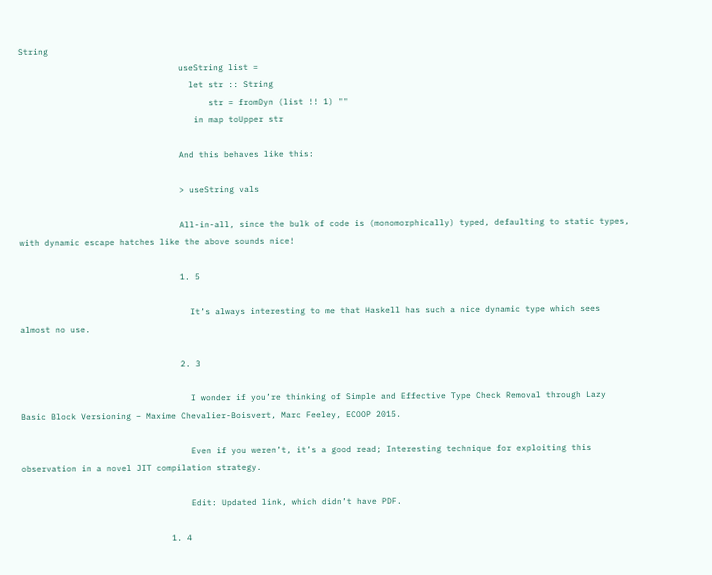String
                                useString list =
                                  let str :: String
                                      str = fromDyn (list !! 1) ""
                                   in map toUpper str

                                And this behaves like this:

                                > useString vals

                                All-in-all, since the bulk of code is (monomorphically) typed, defaulting to static types, with dynamic escape hatches like the above sounds nice!

                                1. 5

                                  It’s always interesting to me that Haskell has such a nice dynamic type which sees almost no use.

                                2. 3

                                  I wonder if you’re thinking of Simple and Effective Type Check Removal through Lazy Basic Block Versioning – Maxime Chevalier-Boisvert, Marc Feeley, ECOOP 2015.

                                  Even if you weren’t, it’s a good read; Interesting technique for exploiting this observation in a novel JIT compilation strategy.

                                  Edit: Updated link, which didn’t have PDF.

                              1. 4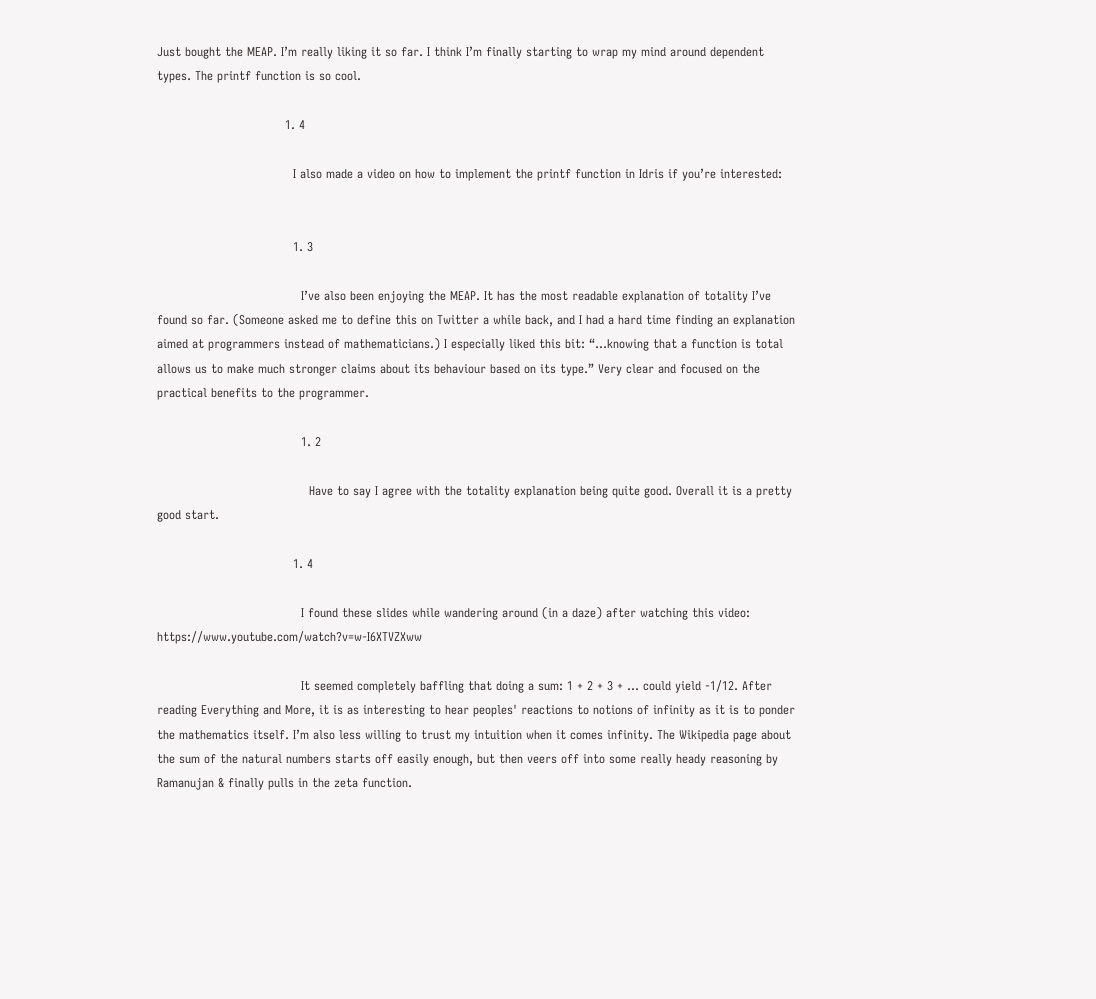Just bought the MEAP. I’m really liking it so far. I think I’m finally starting to wrap my mind around dependent types. The printf function is so cool.

                                1. 4

                                  I also made a video on how to implement the printf function in Idris if you’re interested:


                                  1. 3

                                    I’ve also been enjoying the MEAP. It has the most readable explanation of totality I’ve found so far. (Someone asked me to define this on Twitter a while back, and I had a hard time finding an explanation aimed at programmers instead of mathematicians.) I especially liked this bit: “…knowing that a function is total allows us to make much stronger claims about its behaviour based on its type.” Very clear and focused on the practical benefits to the programmer.

                                    1. 2

                                      Have to say I agree with the totality explanation being quite good. Overall it is a pretty good start.

                                  1. 4

                                    I found these slides while wandering around (in a daze) after watching this video: https://www.youtube.com/watch?v=w-I6XTVZXww

                                    It seemed completely baffling that doing a sum: 1 + 2 + 3 + ... could yield -1/12. After reading Everything and More, it is as interesting to hear peoples' reactions to notions of infinity as it is to ponder the mathematics itself. I’m also less willing to trust my intuition when it comes infinity. The Wikipedia page about the sum of the natural numbers starts off easily enough, but then veers off into some really heady reasoning by Ramanujan & finally pulls in the zeta function.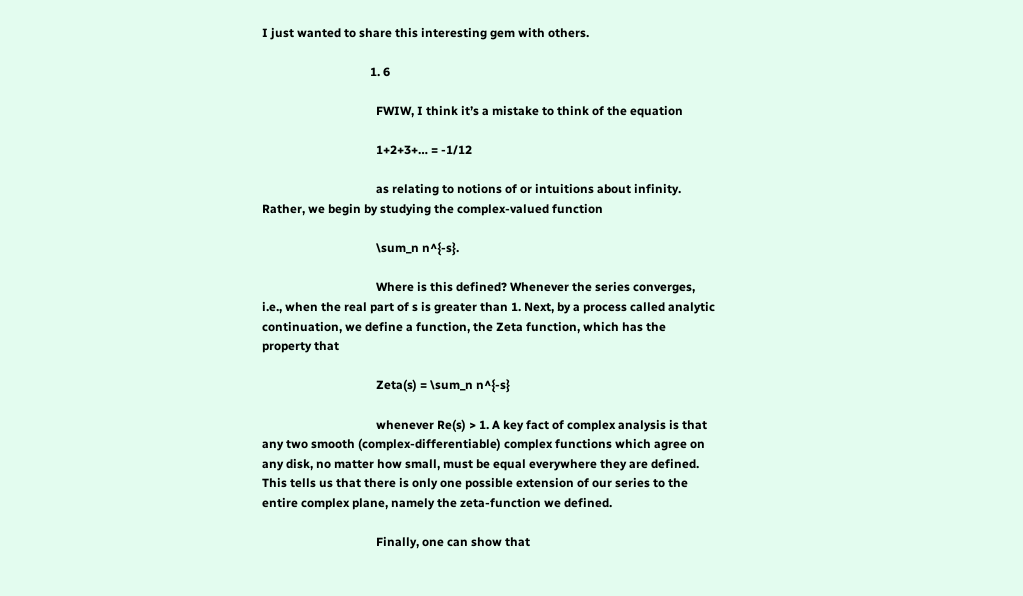I just wanted to share this interesting gem with others.

                                    1. 6

                                      FWIW, I think it’s a mistake to think of the equation

                                      1+2+3+… = -1/12

                                      as relating to notions of or intuitions about infinity. Rather, we begin by studying the complex-valued function

                                      \sum_n n^{-s}.

                                      Where is this defined? Whenever the series converges, i.e., when the real part of s is greater than 1. Next, by a process called analytic continuation, we define a function, the Zeta function, which has the property that

                                      Zeta(s) = \sum_n n^{-s}

                                      whenever Re(s) > 1. A key fact of complex analysis is that any two smooth (complex-differentiable) complex functions which agree on any disk, no matter how small, must be equal everywhere they are defined. This tells us that there is only one possible extension of our series to the entire complex plane, namely the zeta-function we defined.

                                      Finally, one can show that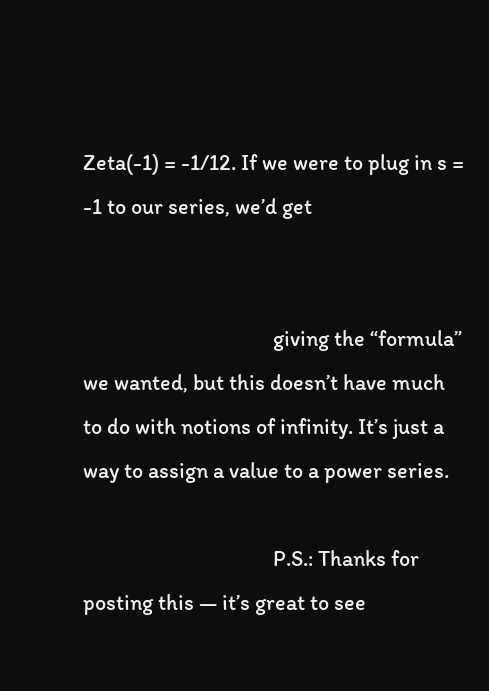Zeta(-1) = -1/12. If we were to plug in s = -1 to our series, we’d get


                                      giving the “formula” we wanted, but this doesn’t have much to do with notions of infinity. It’s just a way to assign a value to a power series.

                                      P.S.: Thanks for posting this — it’s great to see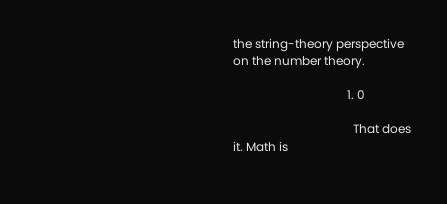the string-theory perspective on the number theory.

                                      1. 0

                                        That does it. Math is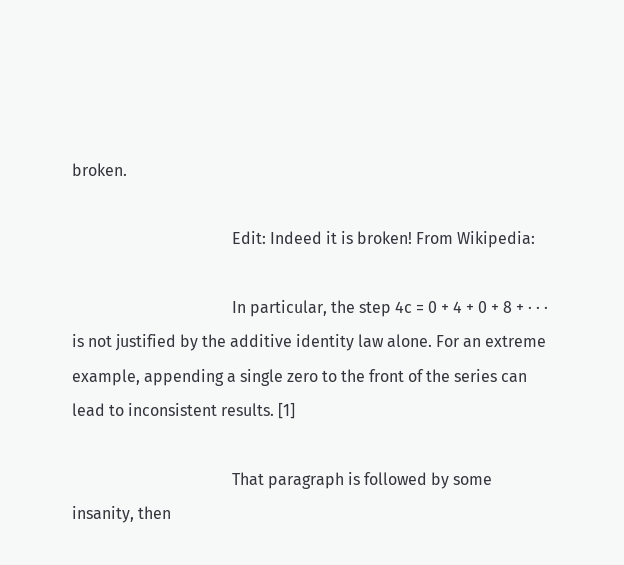broken.

                                        Edit: Indeed it is broken! From Wikipedia:

                                        In particular, the step 4c = 0 + 4 + 0 + 8 + · · · is not justified by the additive identity law alone. For an extreme example, appending a single zero to the front of the series can lead to inconsistent results. [1]

                                        That paragraph is followed by some insanity, then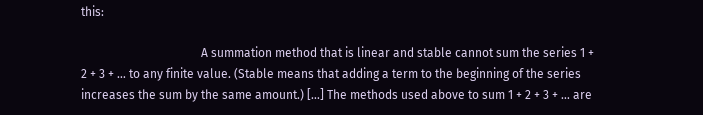this:

                                        A summation method that is linear and stable cannot sum the series 1 + 2 + 3 + … to any finite value. (Stable means that adding a term to the beginning of the series increases the sum by the same amount.) […] The methods used above to sum 1 + 2 + 3 + … are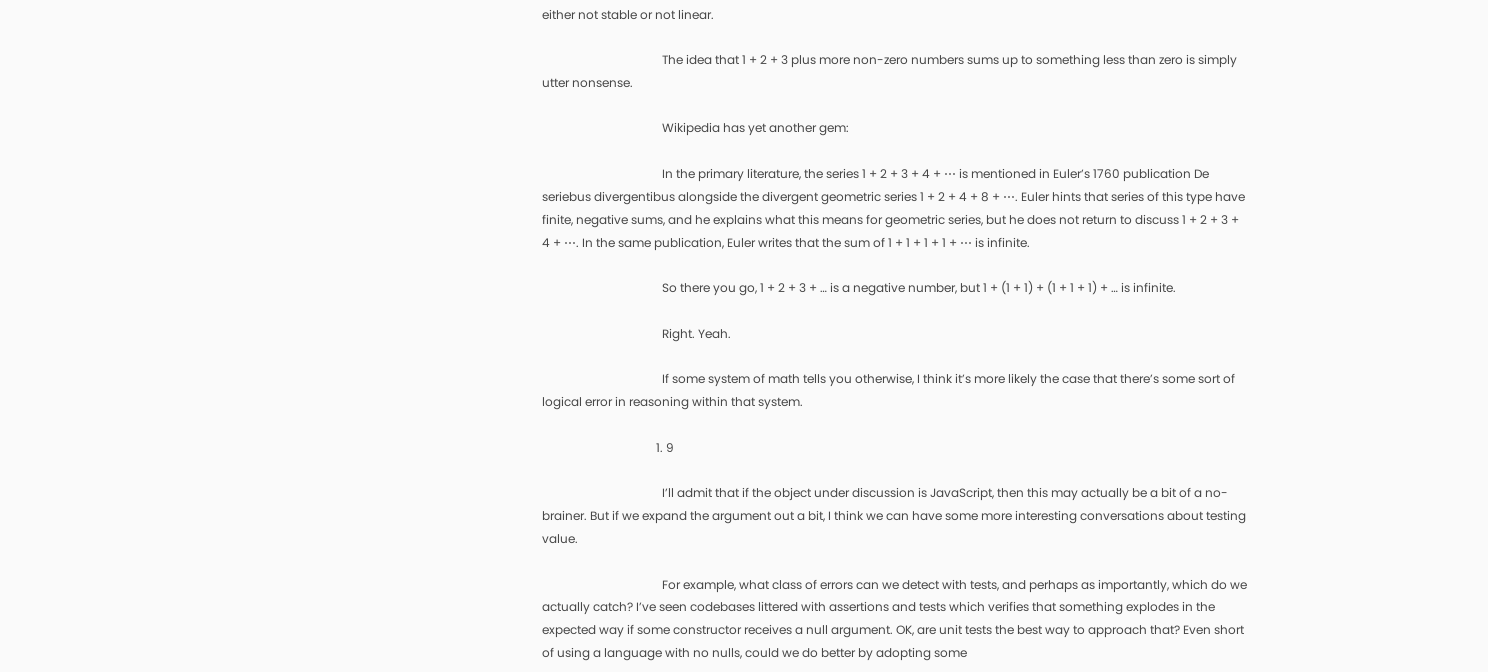either not stable or not linear.

                                        The idea that 1 + 2 + 3 plus more non-zero numbers sums up to something less than zero is simply utter nonsense.

                                        Wikipedia has yet another gem:

                                        In the primary literature, the series 1 + 2 + 3 + 4 + ⋯ is mentioned in Euler’s 1760 publication De seriebus divergentibus alongside the divergent geometric series 1 + 2 + 4 + 8 + ⋯. Euler hints that series of this type have finite, negative sums, and he explains what this means for geometric series, but he does not return to discuss 1 + 2 + 3 + 4 + ⋯. In the same publication, Euler writes that the sum of 1 + 1 + 1 + 1 + ⋯ is infinite.

                                        So there you go, 1 + 2 + 3 + … is a negative number, but 1 + (1 + 1) + (1 + 1 + 1) + … is infinite.

                                        Right. Yeah.

                                        If some system of math tells you otherwise, I think it’s more likely the case that there’s some sort of logical error in reasoning within that system.

                                      1. 9

                                        I’ll admit that if the object under discussion is JavaScript, then this may actually be a bit of a no-brainer. But if we expand the argument out a bit, I think we can have some more interesting conversations about testing value.

                                        For example, what class of errors can we detect with tests, and perhaps as importantly, which do we actually catch? I’ve seen codebases littered with assertions and tests which verifies that something explodes in the expected way if some constructor receives a null argument. OK, are unit tests the best way to approach that? Even short of using a language with no nulls, could we do better by adopting some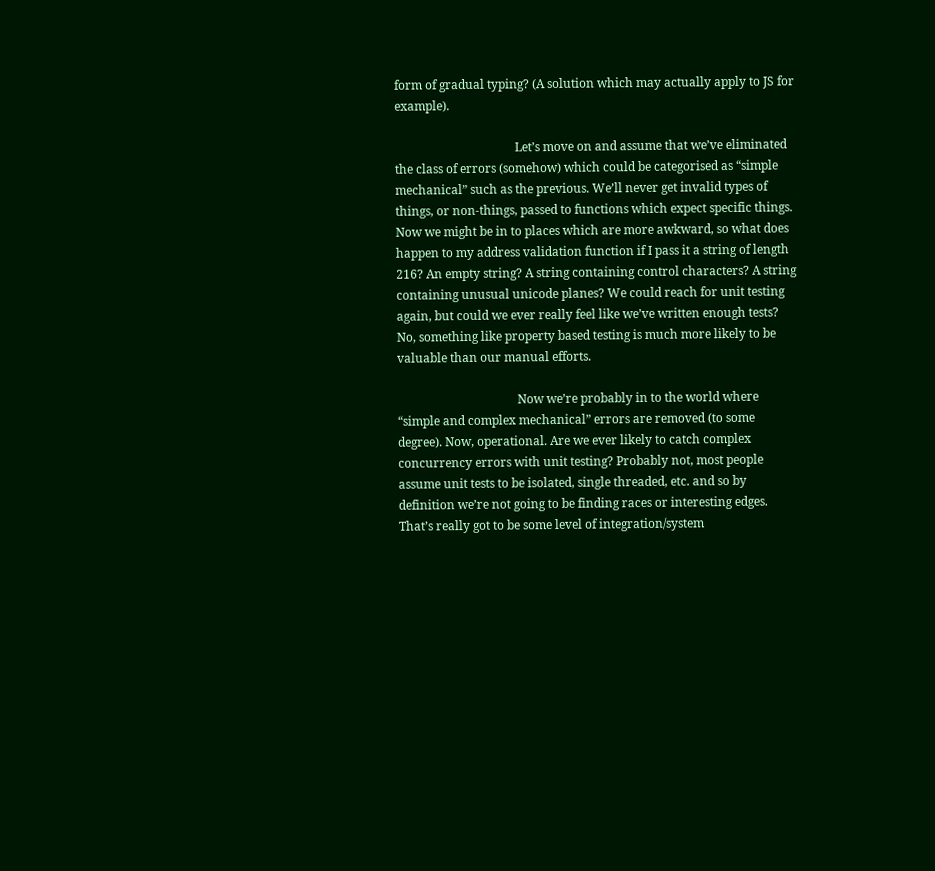form of gradual typing? (A solution which may actually apply to JS for example).

                                        Let’s move on and assume that we’ve eliminated the class of errors (somehow) which could be categorised as “simple mechanical” such as the previous. We’ll never get invalid types of things, or non-things, passed to functions which expect specific things. Now we might be in to places which are more awkward, so what does happen to my address validation function if I pass it a string of length 216? An empty string? A string containing control characters? A string containing unusual unicode planes? We could reach for unit testing again, but could we ever really feel like we’ve written enough tests? No, something like property based testing is much more likely to be valuable than our manual efforts.

                                        Now we’re probably in to the world where “simple and complex mechanical” errors are removed (to some degree). Now, operational. Are we ever likely to catch complex concurrency errors with unit testing? Probably not, most people assume unit tests to be isolated, single threaded, etc. and so by definition we’re not going to be finding races or interesting edges. That’s really got to be some level of integration/system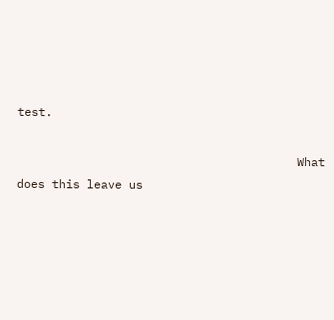test.

                                        What does this leave us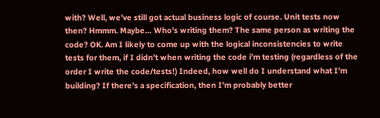with? Well, we’ve still got actual business logic of course. Unit tests now then? Hmmm. Maybe… Who’s writing them? The same person as writing the code? OK. Am I likely to come up with the logical inconsistencies to write tests for them, if I didn’t when writing the code i’m testing (regardless of the order I write the code/tests!) Indeed, how well do I understand what I’m building? If there’s a specification, then I’m probably better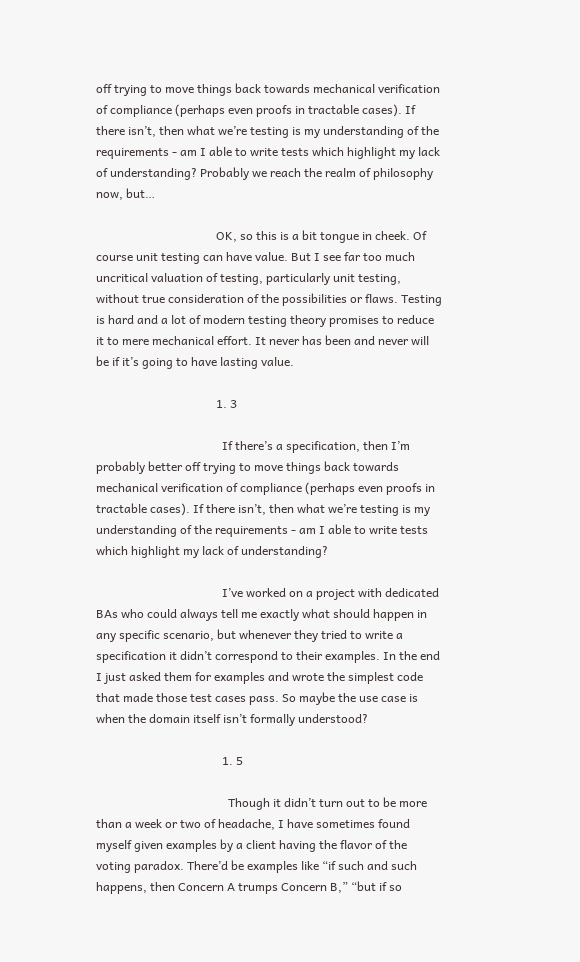off trying to move things back towards mechanical verification of compliance (perhaps even proofs in tractable cases). If there isn’t, then what we’re testing is my understanding of the requirements - am I able to write tests which highlight my lack of understanding? Probably we reach the realm of philosophy now, but…

                                        OK, so this is a bit tongue in cheek. Of course unit testing can have value. But I see far too much uncritical valuation of testing, particularly unit testing, without true consideration of the possibilities or flaws. Testing is hard and a lot of modern testing theory promises to reduce it to mere mechanical effort. It never has been and never will be if it’s going to have lasting value.

                                        1. 3

                                          If there’s a specification, then I’m probably better off trying to move things back towards mechanical verification of compliance (perhaps even proofs in tractable cases). If there isn’t, then what we’re testing is my understanding of the requirements - am I able to write tests which highlight my lack of understanding?

                                          I’ve worked on a project with dedicated BAs who could always tell me exactly what should happen in any specific scenario, but whenever they tried to write a specification it didn’t correspond to their examples. In the end I just asked them for examples and wrote the simplest code that made those test cases pass. So maybe the use case is when the domain itself isn’t formally understood?

                                          1. 5

                                            Though it didn’t turn out to be more than a week or two of headache, I have sometimes found myself given examples by a client having the flavor of the voting paradox. There’d be examples like “if such and such happens, then Concern A trumps Concern B,” “but if so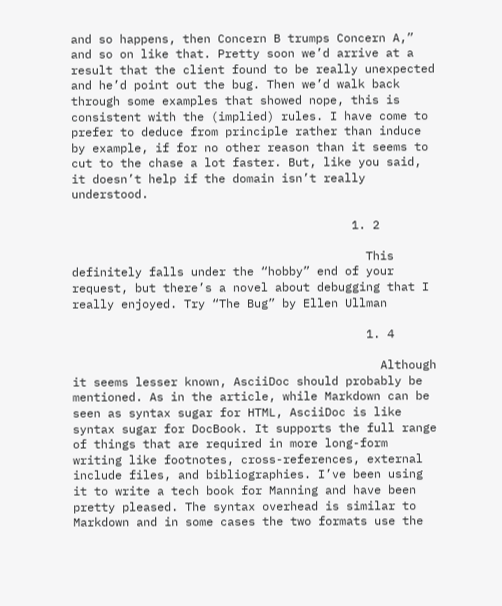and so happens, then Concern B trumps Concern A,” and so on like that. Pretty soon we’d arrive at a result that the client found to be really unexpected and he’d point out the bug. Then we’d walk back through some examples that showed nope, this is consistent with the (implied) rules. I have come to prefer to deduce from principle rather than induce by example, if for no other reason than it seems to cut to the chase a lot faster. But, like you said, it doesn’t help if the domain isn’t really understood.

                                        1. 2

                                          This definitely falls under the “hobby” end of your request, but there’s a novel about debugging that I really enjoyed. Try “The Bug” by Ellen Ullman

                                          1. 4

                                            Although it seems lesser known, AsciiDoc should probably be mentioned. As in the article, while Markdown can be seen as syntax sugar for HTML, AsciiDoc is like syntax sugar for DocBook. It supports the full range of things that are required in more long-form writing like footnotes, cross-references, external include files, and bibliographies. I’ve been using it to write a tech book for Manning and have been pretty pleased. The syntax overhead is similar to Markdown and in some cases the two formats use the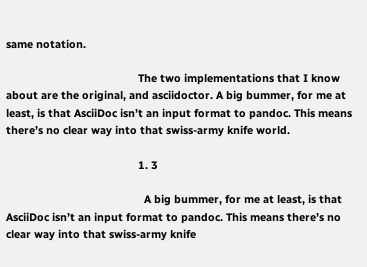same notation.

                                            The two implementations that I know about are the original, and asciidoctor. A big bummer, for me at least, is that AsciiDoc isn’t an input format to pandoc. This means there’s no clear way into that swiss-army knife world.

                                            1. 3

                                              A big bummer, for me at least, is that AsciiDoc isn’t an input format to pandoc. This means there’s no clear way into that swiss-army knife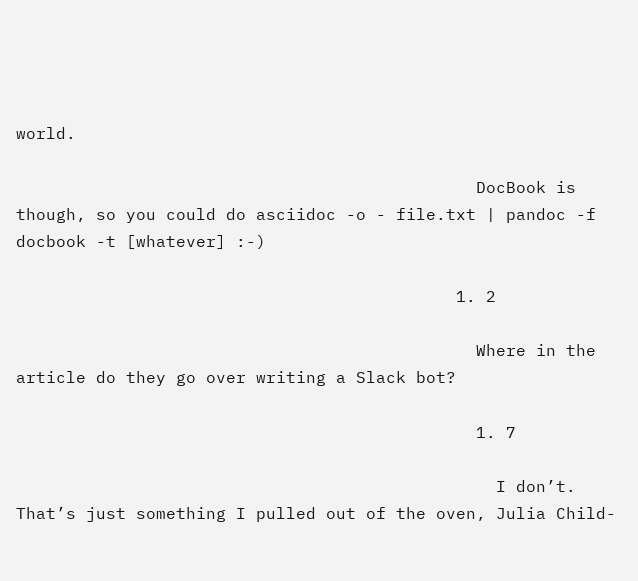world.

                                              DocBook is though, so you could do asciidoc -o - file.txt | pandoc -f docbook -t [whatever] :-)

                                            1. 2

                                              Where in the article do they go over writing a Slack bot?

                                              1. 7

                                                I don’t. That’s just something I pulled out of the oven, Julia Child-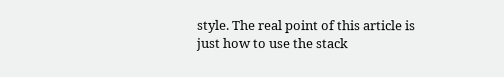style. The real point of this article is just how to use the stack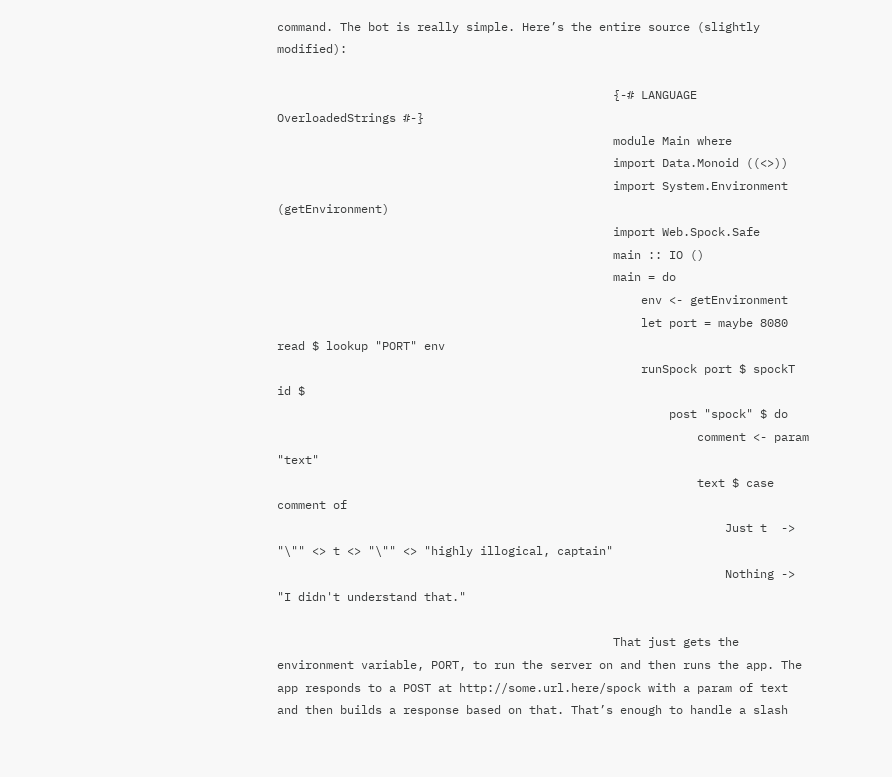command. The bot is really simple. Here’s the entire source (slightly modified):

                                                {-# LANGUAGE OverloadedStrings #-}
                                                module Main where
                                                import Data.Monoid ((<>))
                                                import System.Environment (getEnvironment)
                                                import Web.Spock.Safe
                                                main :: IO ()
                                                main = do
                                                    env <- getEnvironment
                                                    let port = maybe 8080 read $ lookup "PORT" env
                                                    runSpock port $ spockT id $
                                                        post "spock" $ do
                                                            comment <- param "text"
                                                            text $ case comment of
                                                                Just t  -> "\"" <> t <> "\"" <> "highly illogical, captain"
                                                                Nothing -> "I didn't understand that."

                                                That just gets the environment variable, PORT, to run the server on and then runs the app. The app responds to a POST at http://some.url.here/spock with a param of text and then builds a response based on that. That’s enough to handle a slash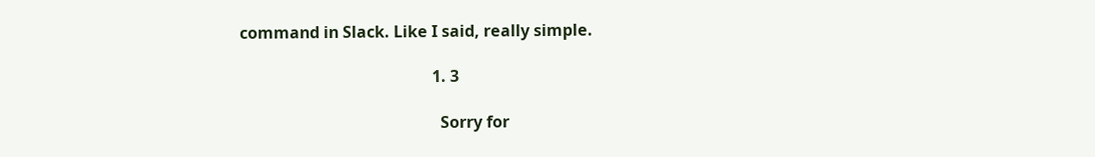command in Slack. Like I said, really simple.

                                                1. 3

                                                  Sorry for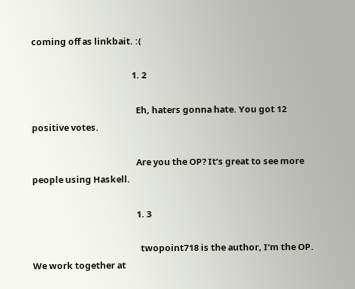coming off as linkbait. :(

                                                  1. 2

                                                    Eh, haters gonna hate. You got 12 positive votes.

                                                    Are you the OP? It’s great to see more people using Haskell.

                                                    1. 3

                                                      twopoint718 is the author, I’m the OP. We work together at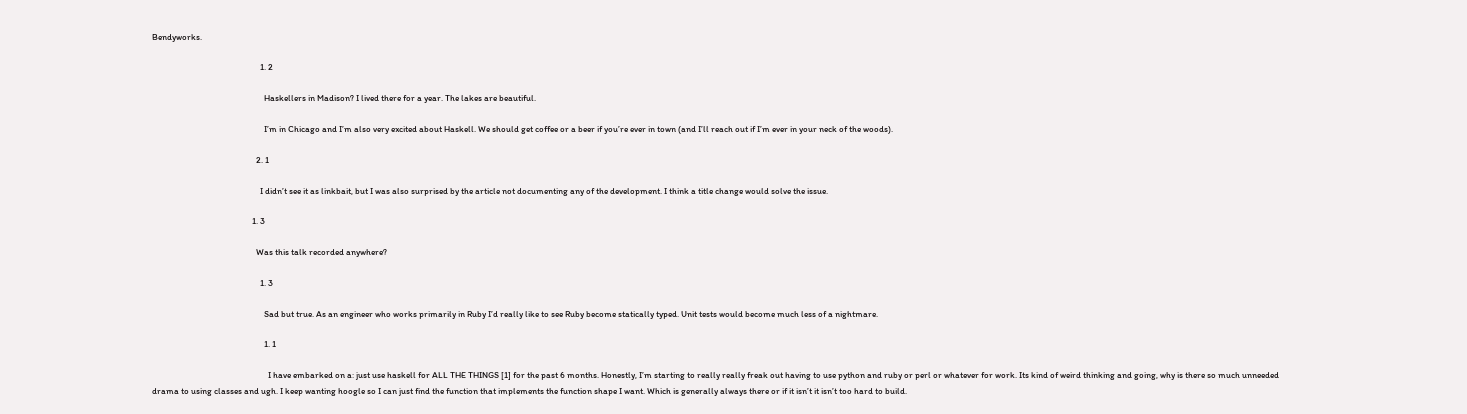Bendyworks.

                                                      1. 2

                                                        Haskellers in Madison? I lived there for a year. The lakes are beautiful.

                                                        I’m in Chicago and I’m also very excited about Haskell. We should get coffee or a beer if you’re ever in town (and I’ll reach out if I’m ever in your neck of the woods).

                                                    2. 1

                                                      I didn’t see it as linkbait, but I was also surprised by the article not documenting any of the development. I think a title change would solve the issue.

                                                  1. 3

                                                    Was this talk recorded anywhere?

                                                      1. 3

                                                        Sad but true. As an engineer who works primarily in Ruby I’d really like to see Ruby become statically typed. Unit tests would become much less of a nightmare.

                                                        1. 1

                                                          I have embarked on a: just use haskell for ALL THE THINGS [1] for the past 6 months. Honestly, I’m starting to really really freak out having to use python and ruby or perl or whatever for work. Its kind of weird thinking and going, why is there so much unneeded drama to using classes and ugh. I keep wanting hoogle so I can just find the function that implements the function shape I want. Which is generally always there or if it isn’t it isn’t too hard to build.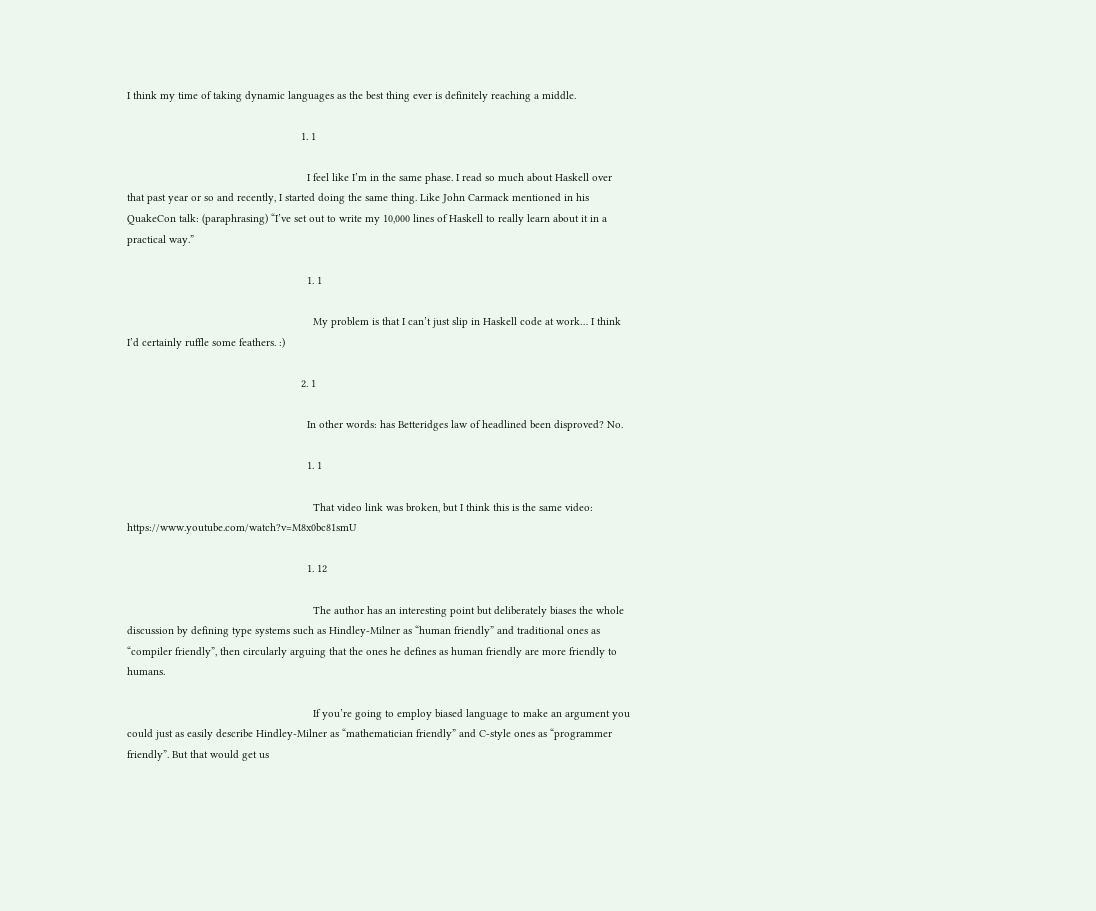I think my time of taking dynamic languages as the best thing ever is definitely reaching a middle.

                                                          1. 1

                                                            I feel like I’m in the same phase. I read so much about Haskell over that past year or so and recently, I started doing the same thing. Like John Carmack mentioned in his QuakeCon talk: (paraphrasing) “I’ve set out to write my 10,000 lines of Haskell to really learn about it in a practical way.”

                                                            1. 1

                                                              My problem is that I can’t just slip in Haskell code at work… I think I’d certainly ruffle some feathers. :)

                                                          2. 1

                                                            In other words: has Betteridges law of headlined been disproved? No.

                                                            1. 1

                                                              That video link was broken, but I think this is the same video: https://www.youtube.com/watch?v=M8x0bc81smU

                                                            1. 12

                                                              The author has an interesting point but deliberately biases the whole discussion by defining type systems such as Hindley-Milner as “human friendly” and traditional ones as “compiler friendly”, then circularly arguing that the ones he defines as human friendly are more friendly to humans.

                                                              If you’re going to employ biased language to make an argument you could just as easily describe Hindley-Milner as “mathematician friendly” and C-style ones as “programmer friendly”. But that would get us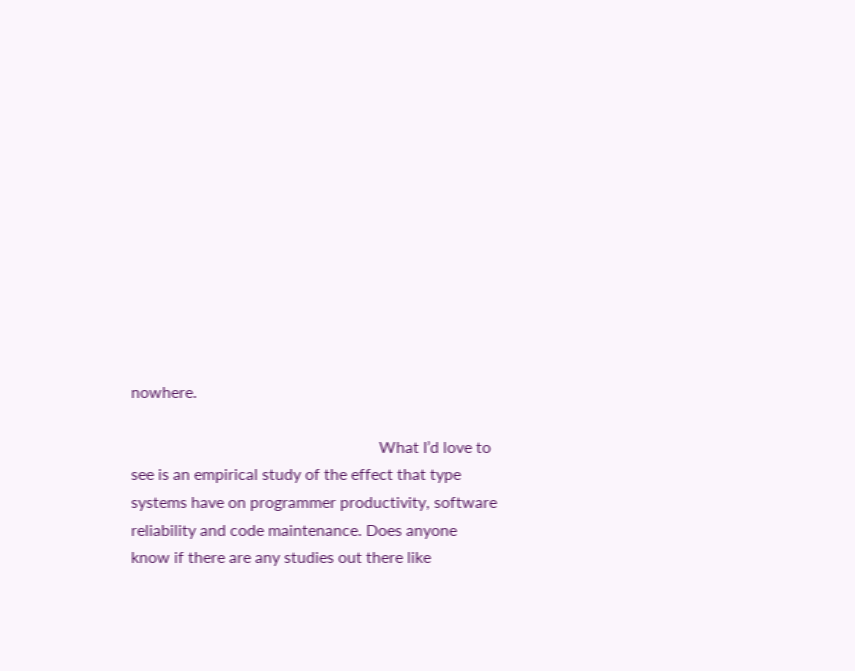nowhere.

                                                              What I’d love to see is an empirical study of the effect that type systems have on programmer productivity, software reliability and code maintenance. Does anyone know if there are any studies out there like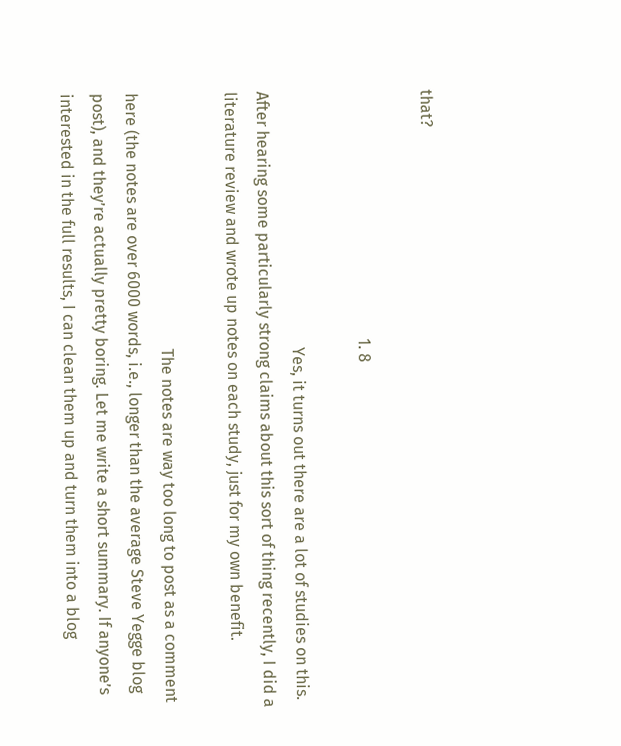that?

                                                              1. 8

                                                                Yes, it turns out there are a lot of studies on this. After hearing some particularly strong claims about this sort of thing recently, I did a literature review and wrote up notes on each study, just for my own benefit.

                                                                The notes are way too long to post as a comment here (the notes are over 6000 words, i.e., longer than the average Steve Yegge blog post), and they’re actually pretty boring. Let me write a short summary. If anyone’s interested in the full results, I can clean them up and turn them into a blog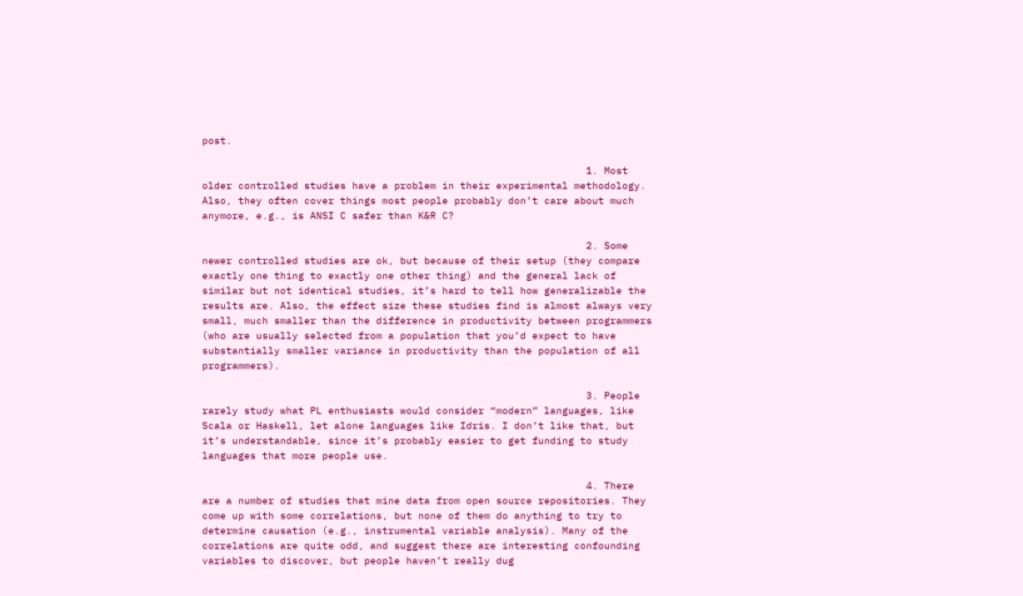post.

                                                                1. Most older controlled studies have a problem in their experimental methodology. Also, they often cover things most people probably don’t care about much anymore, e.g., is ANSI C safer than K&R C?

                                                                2. Some newer controlled studies are ok, but because of their setup (they compare exactly one thing to exactly one other thing) and the general lack of similar but not identical studies, it’s hard to tell how generalizable the results are. Also, the effect size these studies find is almost always very small, much smaller than the difference in productivity between programmers (who are usually selected from a population that you’d expect to have substantially smaller variance in productivity than the population of all programmers).

                                                                3. People rarely study what PL enthusiasts would consider “modern” languages, like Scala or Haskell, let alone languages like Idris. I don’t like that, but it’s understandable, since it’s probably easier to get funding to study languages that more people use.

                                                                4. There are a number of studies that mine data from open source repositories. They come up with some correlations, but none of them do anything to try to determine causation (e.g., instrumental variable analysis). Many of the correlations are quite odd, and suggest there are interesting confounding variables to discover, but people haven’t really dug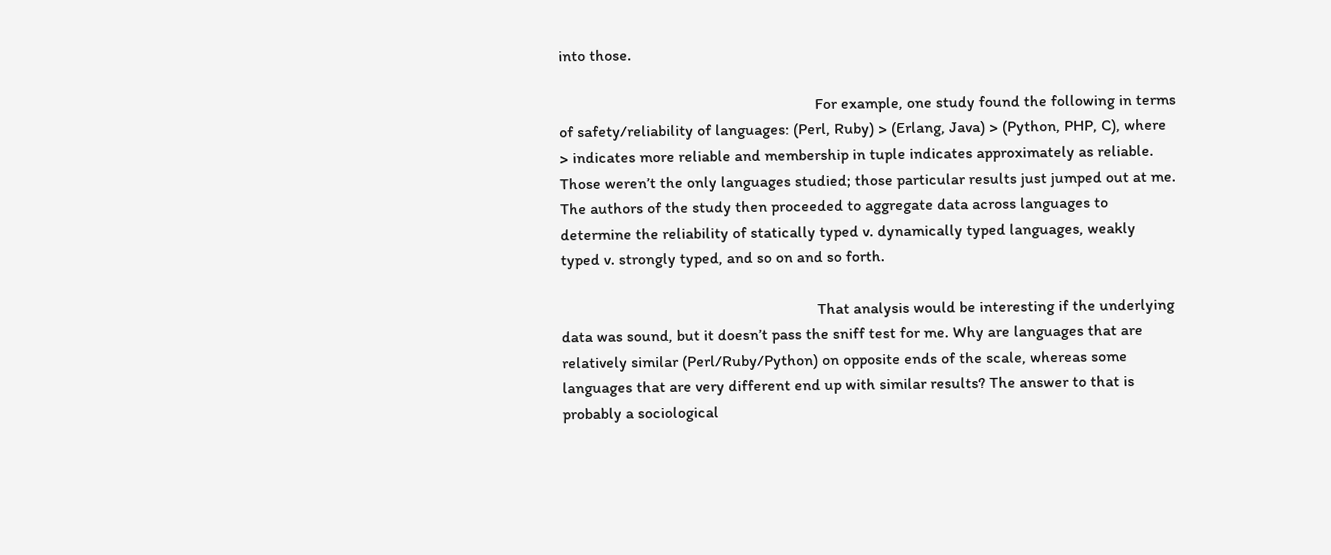into those.

                                                                For example, one study found the following in terms of safety/reliability of languages: (Perl, Ruby) > (Erlang, Java) > (Python, PHP, C), where > indicates more reliable and membership in tuple indicates approximately as reliable. Those weren’t the only languages studied; those particular results just jumped out at me. The authors of the study then proceeded to aggregate data across languages to determine the reliability of statically typed v. dynamically typed languages, weakly typed v. strongly typed, and so on and so forth.

                                                                That analysis would be interesting if the underlying data was sound, but it doesn’t pass the sniff test for me. Why are languages that are relatively similar (Perl/Ruby/Python) on opposite ends of the scale, whereas some languages that are very different end up with similar results? The answer to that is probably a sociological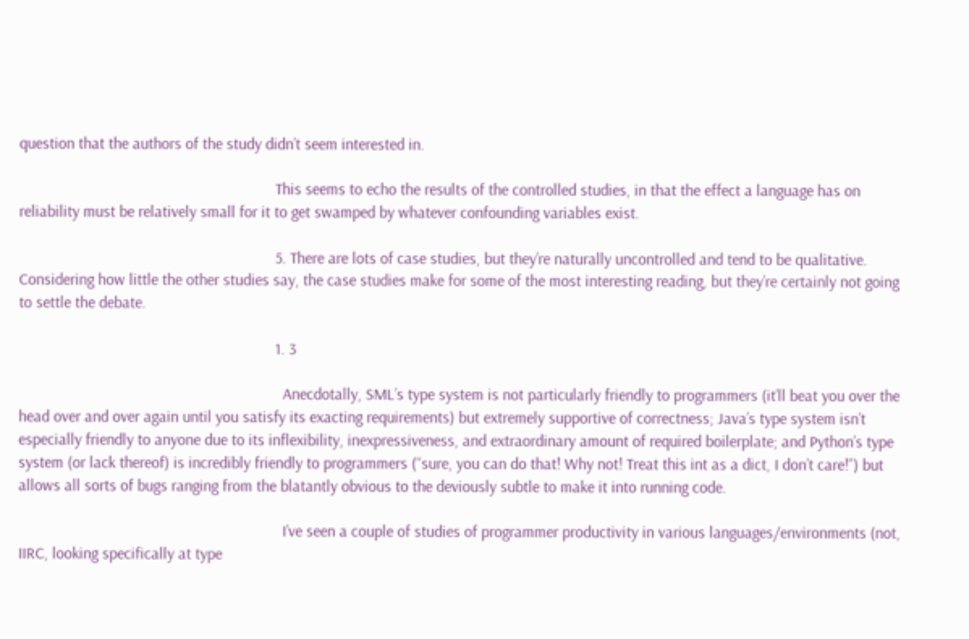question that the authors of the study didn’t seem interested in.

                                                                This seems to echo the results of the controlled studies, in that the effect a language has on reliability must be relatively small for it to get swamped by whatever confounding variables exist.

                                                                5. There are lots of case studies, but they’re naturally uncontrolled and tend to be qualitative. Considering how little the other studies say, the case studies make for some of the most interesting reading, but they’re certainly not going to settle the debate.

                                                                1. 3

                                                                  Anecdotally, SML’s type system is not particularly friendly to programmers (it’ll beat you over the head over and over again until you satisfy its exacting requirements) but extremely supportive of correctness; Java’s type system isn’t especially friendly to anyone due to its inflexibility, inexpressiveness, and extraordinary amount of required boilerplate; and Python’s type system (or lack thereof) is incredibly friendly to programmers (“sure, you can do that! Why not! Treat this int as a dict, I don’t care!”) but allows all sorts of bugs ranging from the blatantly obvious to the deviously subtle to make it into running code.

                                                                  I’ve seen a couple of studies of programmer productivity in various languages/environments (not, IIRC, looking specifically at type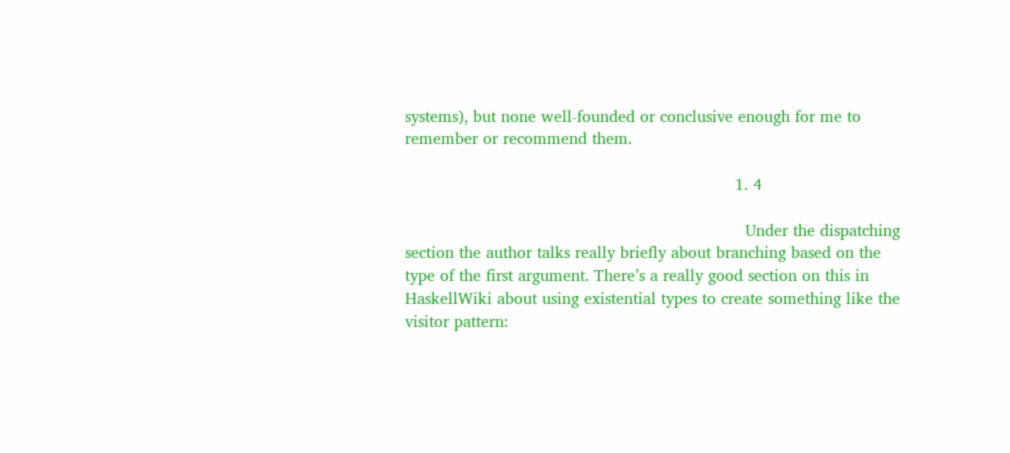systems), but none well-founded or conclusive enough for me to remember or recommend them.

                                                                  1. 4

                                                                    Under the dispatching section the author talks really briefly about branching based on the type of the first argument. There’s a really good section on this in HaskellWiki about using existential types to create something like the visitor pattern: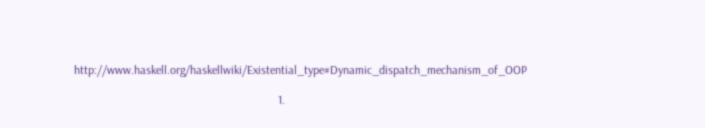http://www.haskell.org/haskellwiki/Existential_type#Dynamic_dispatch_mechanism_of_OOP

                                                                    1.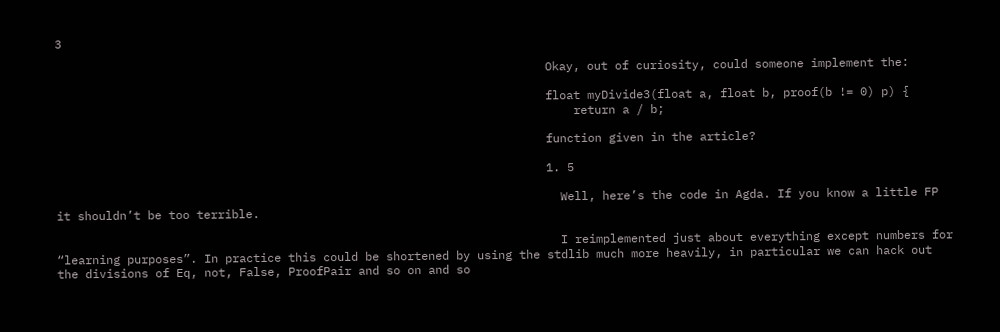3

                                                                      Okay, out of curiosity, could someone implement the:

                                                                      float myDivide3(float a, float b, proof(b != 0) p) {
                                                                          return a / b;

                                                                      function given in the article?

                                                                      1. 5

                                                                        Well, here’s the code in Agda. If you know a little FP it shouldn’t be too terrible.

                                                                        I reimplemented just about everything except numbers for “learning purposes”. In practice this could be shortened by using the stdlib much more heavily, in particular we can hack out the divisions of Eq, not, False, ProofPair and so on and so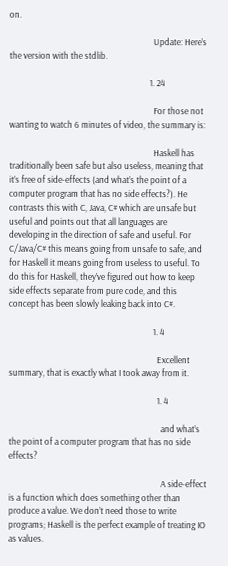on.

                                                                        Update: Here’s the version with the stdlib.

                                                                      1. 24

                                                                        For those not wanting to watch 6 minutes of video, the summary is:

                                                                        Haskell has traditionally been safe but also useless, meaning that it’s free of side-effects (and what’s the point of a computer program that has no side effects?). He contrasts this with C, Java, C# which are unsafe but useful and points out that all languages are developing in the direction of safe and useful. For C/Java/C# this means going from unsafe to safe, and for Haskell it means going from useless to useful. To do this for Haskell, they’ve figured out how to keep side effects separate from pure code, and this concept has been slowly leaking back into C#.

                                                                        1. 4

                                                                          Excellent summary, that is exactly what I took away from it.

                                                                          1. 4

                                                                            and what’s the point of a computer program that has no side effects?

                                                                            A side-effect is a function which does something other than produce a value. We don’t need those to write programs; Haskell is the perfect example of treating IO as values.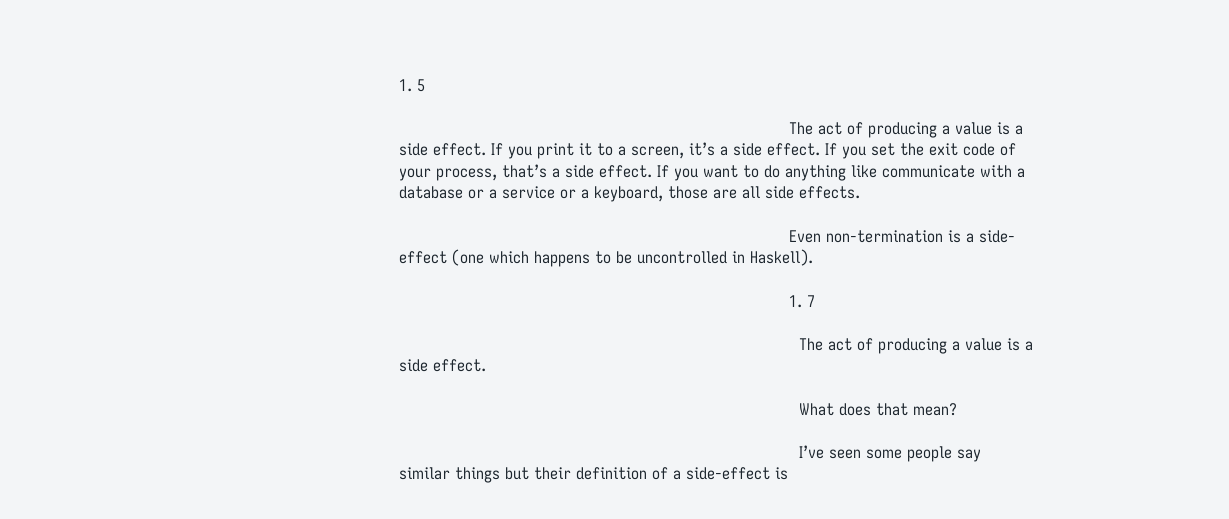1. 5

                                                                              The act of producing a value is a side effect. If you print it to a screen, it’s a side effect. If you set the exit code of your process, that’s a side effect. If you want to do anything like communicate with a database or a service or a keyboard, those are all side effects.

                                                                              Even non-termination is a side-effect (one which happens to be uncontrolled in Haskell).

                                                                              1. 7

                                                                                The act of producing a value is a side effect.

                                                                                What does that mean?

                                                                                I’ve seen some people say similar things but their definition of a side-effect is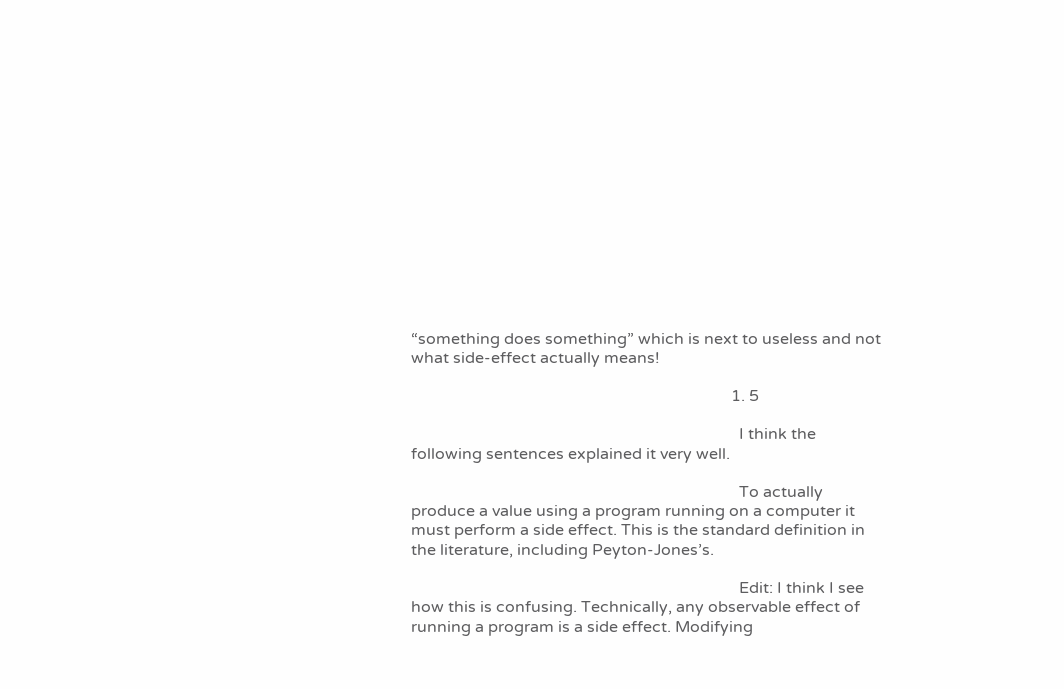“something does something” which is next to useless and not what side-effect actually means!

                                                                                1. 5

                                                                                  I think the following sentences explained it very well.

                                                                                  To actually produce a value using a program running on a computer it must perform a side effect. This is the standard definition in the literature, including Peyton-Jones’s.

                                                                                  Edit: I think I see how this is confusing. Technically, any observable effect of running a program is a side effect. Modifying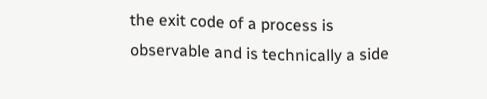the exit code of a process is observable and is technically a side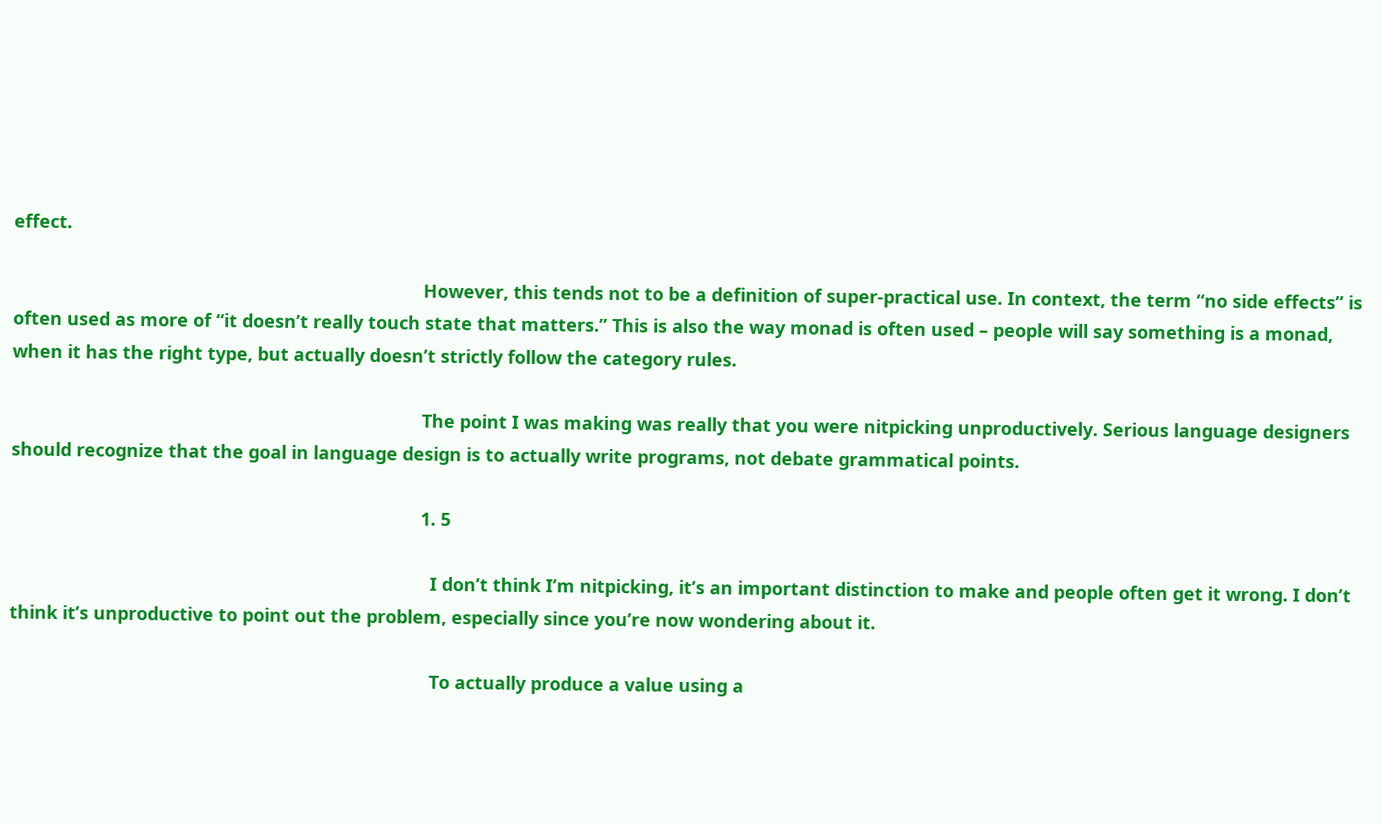effect.

                                                                                  However, this tends not to be a definition of super-practical use. In context, the term “no side effects” is often used as more of “it doesn’t really touch state that matters.” This is also the way monad is often used – people will say something is a monad, when it has the right type, but actually doesn’t strictly follow the category rules.

                                                                                  The point I was making was really that you were nitpicking unproductively. Serious language designers should recognize that the goal in language design is to actually write programs, not debate grammatical points.

                                                                                  1. 5

                                                                                    I don’t think I’m nitpicking, it’s an important distinction to make and people often get it wrong. I don’t think it’s unproductive to point out the problem, especially since you’re now wondering about it.

                                                                                    To actually produce a value using a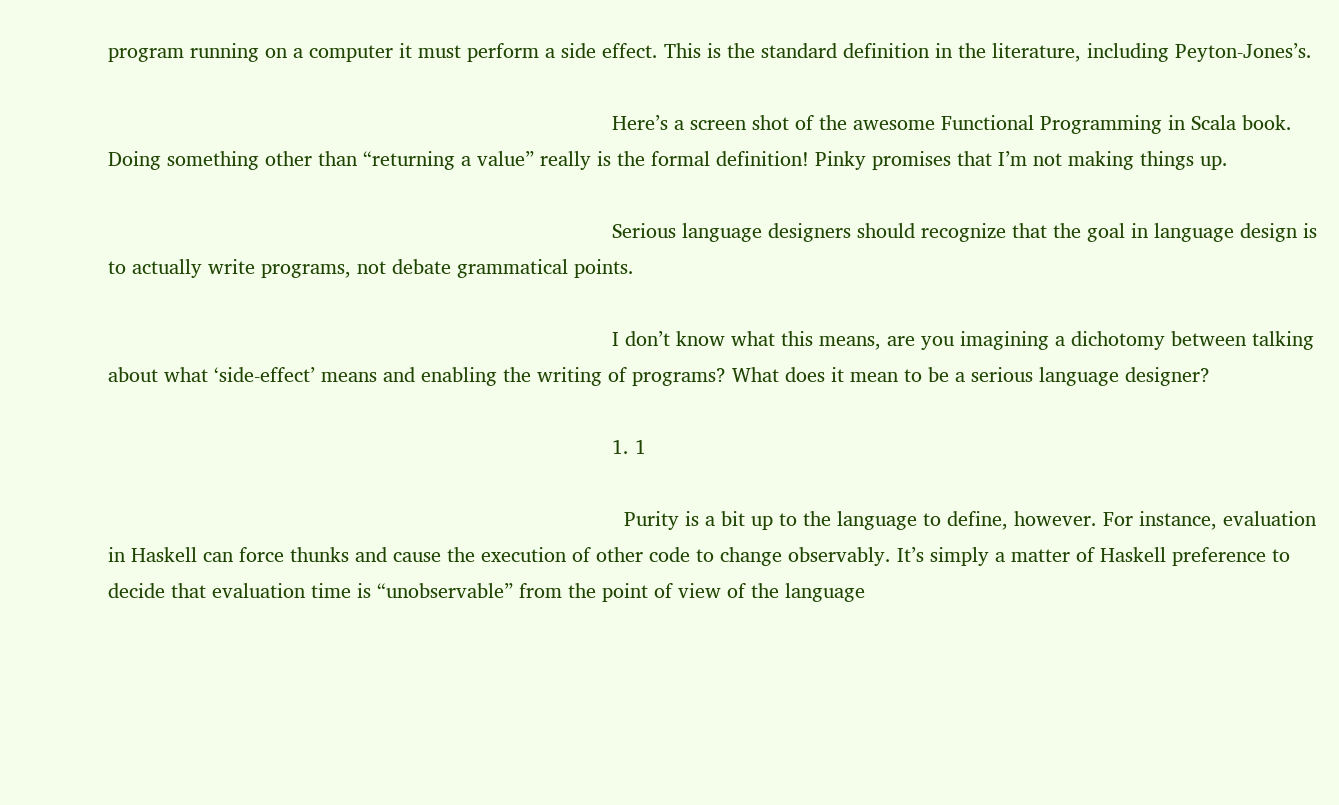program running on a computer it must perform a side effect. This is the standard definition in the literature, including Peyton-Jones’s.

                                                                                    Here’s a screen shot of the awesome Functional Programming in Scala book. Doing something other than “returning a value” really is the formal definition! Pinky promises that I’m not making things up.

                                                                                    Serious language designers should recognize that the goal in language design is to actually write programs, not debate grammatical points.

                                                                                    I don’t know what this means, are you imagining a dichotomy between talking about what ‘side-effect’ means and enabling the writing of programs? What does it mean to be a serious language designer?

                                                                                    1. 1

                                                                                      Purity is a bit up to the language to define, however. For instance, evaluation in Haskell can force thunks and cause the execution of other code to change observably. It’s simply a matter of Haskell preference to decide that evaluation time is “unobservable” from the point of view of the language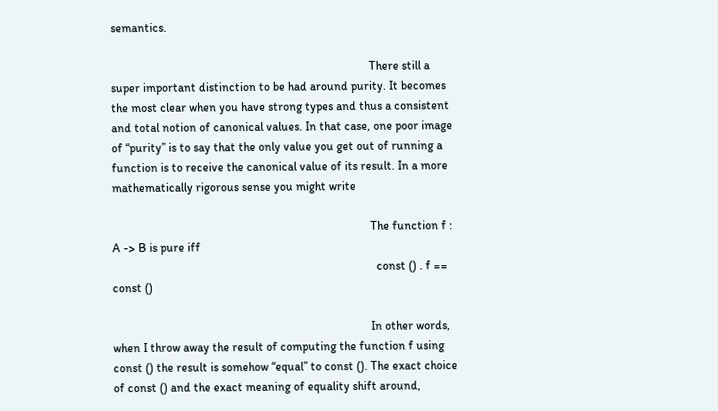semantics.

                                                                                      There still a super important distinction to be had around purity. It becomes the most clear when you have strong types and thus a consistent and total notion of canonical values. In that case, one poor image of “purity” is to say that the only value you get out of running a function is to receive the canonical value of its result. In a more mathematically rigorous sense you might write

                                                                                      The function f : A -> B is pure iff
                                                                                        const () . f == const ()

                                                                                      In other words, when I throw away the result of computing the function f using const () the result is somehow “equal” to const (). The exact choice of const () and the exact meaning of equality shift around,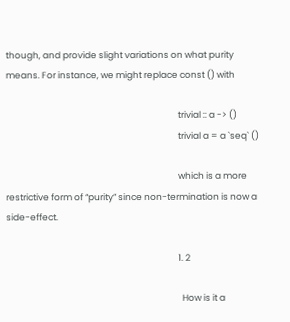though, and provide slight variations on what purity means. For instance, we might replace const () with

                                                                                      trivial :: a -> ()
                                                                                      trivial a = a `seq` ()

                                                                                      which is a more restrictive form of “purity” since non-termination is now a side-effect.

                                                                                      1. 2

                                                                                        How is it a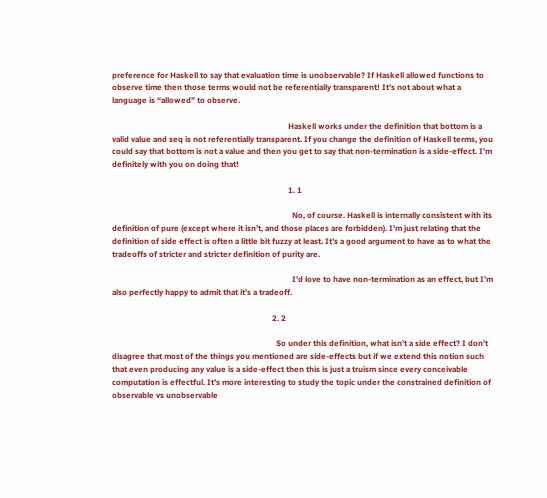preference for Haskell to say that evaluation time is unobservable? If Haskell allowed functions to observe time then those terms would not be referentially transparent! It’s not about what a language is “allowed” to observe.

                                                                                        Haskell works under the definition that bottom is a valid value and seq is not referentially transparent. If you change the definition of Haskell terms, you could say that bottom is not a value and then you get to say that non-termination is a side-effect. I’m definitely with you on doing that!

                                                                                        1. 1

                                                                                          No, of course. Haskell is internally consistent with its definition of pure (except where it isn’t, and those places are forbidden). I’m just relating that the definition of side effect is often a little bit fuzzy at least. It’s a good argument to have as to what the tradeoffs of stricter and stricter definition of purity are.

                                                                                          I’d love to have non-termination as an effect, but I’m also perfectly happy to admit that it’s a tradeoff.

                                                                                2. 2

                                                                                  So under this definition, what isn’t a side effect? I don’t disagree that most of the things you mentioned are side-effects but if we extend this notion such that even producing any value is a side-effect then this is just a truism since every conceivable computation is effectful. It’s more interesting to study the topic under the constrained definition of observable vs unobservable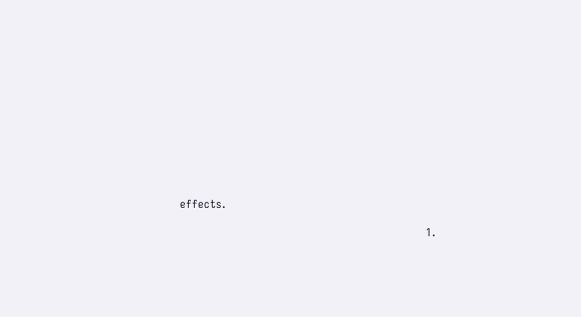effects.

                                                                                  1.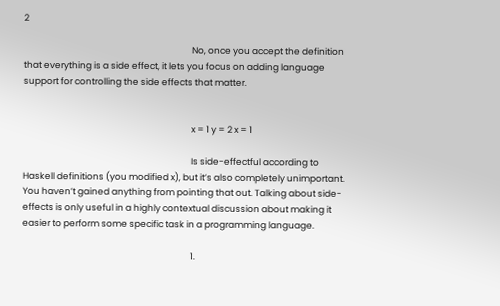2

                                                                                    No, once you accept the definition that everything is a side effect, it lets you focus on adding language support for controlling the side effects that matter.


                                                                                    x = 1 y = 2 x = 1

                                                                                    Is side-effectful according to Haskell definitions (you modified x), but it’s also completely unimportant. You haven’t gained anything from pointing that out. Talking about side-effects is only useful in a highly contextual discussion about making it easier to perform some specific task in a programming language.

                                                                                    1.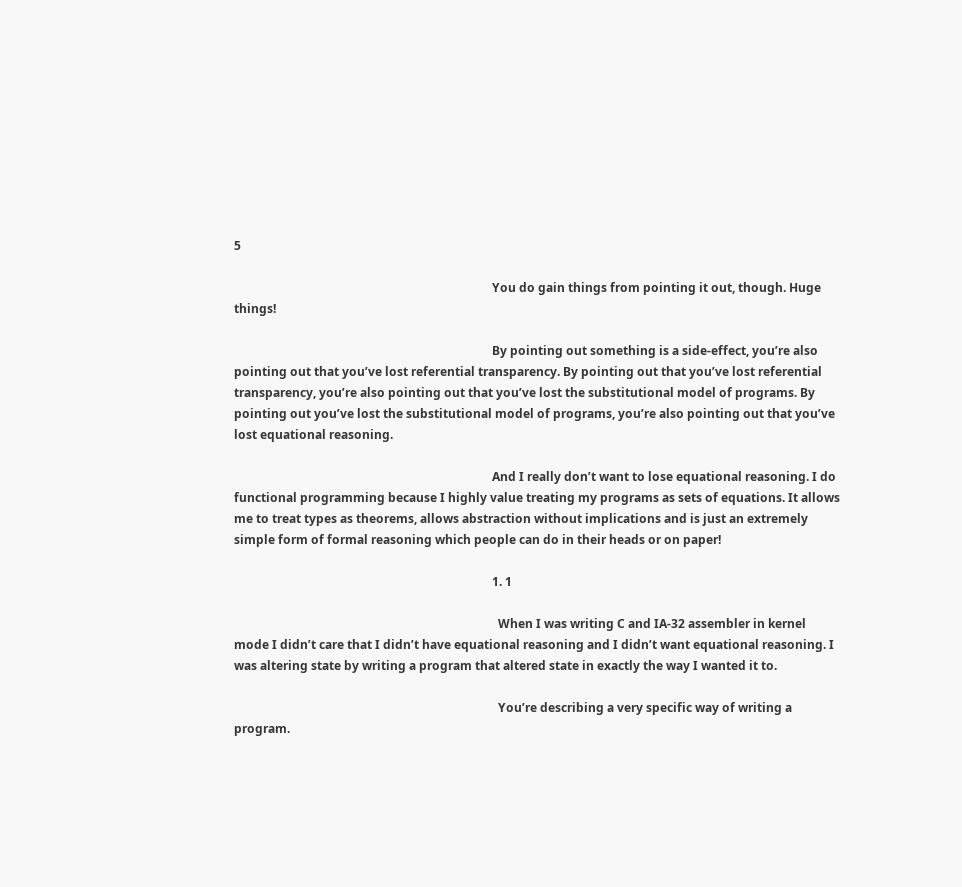5

                                                                                      You do gain things from pointing it out, though. Huge things!

                                                                                      By pointing out something is a side-effect, you’re also pointing out that you’ve lost referential transparency. By pointing out that you’ve lost referential transparency, you’re also pointing out that you’ve lost the substitutional model of programs. By pointing out you’ve lost the substitutional model of programs, you’re also pointing out that you’ve lost equational reasoning.

                                                                                      And I really don’t want to lose equational reasoning. I do functional programming because I highly value treating my programs as sets of equations. It allows me to treat types as theorems, allows abstraction without implications and is just an extremely simple form of formal reasoning which people can do in their heads or on paper!

                                                                                      1. 1

                                                                                        When I was writing C and IA-32 assembler in kernel mode I didn’t care that I didn’t have equational reasoning and I didn’t want equational reasoning. I was altering state by writing a program that altered state in exactly the way I wanted it to.

                                                                                        You’re describing a very specific way of writing a program.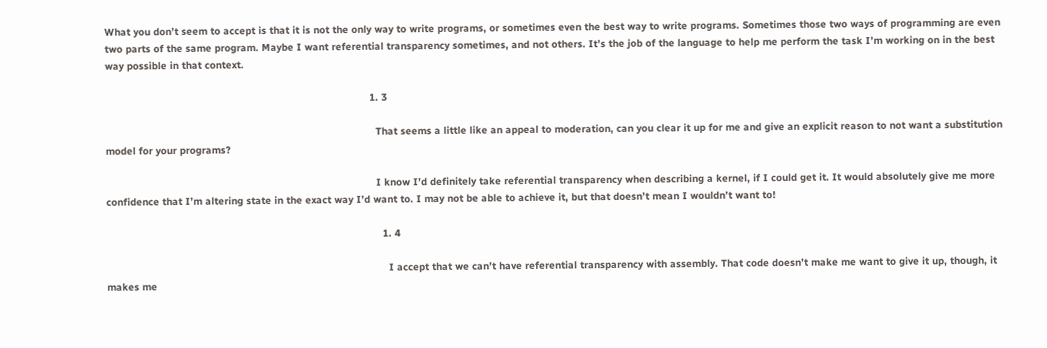What you don’t seem to accept is that it is not the only way to write programs, or sometimes even the best way to write programs. Sometimes those two ways of programming are even two parts of the same program. Maybe I want referential transparency sometimes, and not others. It’s the job of the language to help me perform the task I’m working on in the best way possible in that context.

                                                                                        1. 3

                                                                                          That seems a little like an appeal to moderation, can you clear it up for me and give an explicit reason to not want a substitution model for your programs?

                                                                                          I know I’d definitely take referential transparency when describing a kernel, if I could get it. It would absolutely give me more confidence that I’m altering state in the exact way I’d want to. I may not be able to achieve it, but that doesn’t mean I wouldn’t want to!

                                                                                            1. 4

                                                                                              I accept that we can’t have referential transparency with assembly. That code doesn’t make me want to give it up, though, it makes me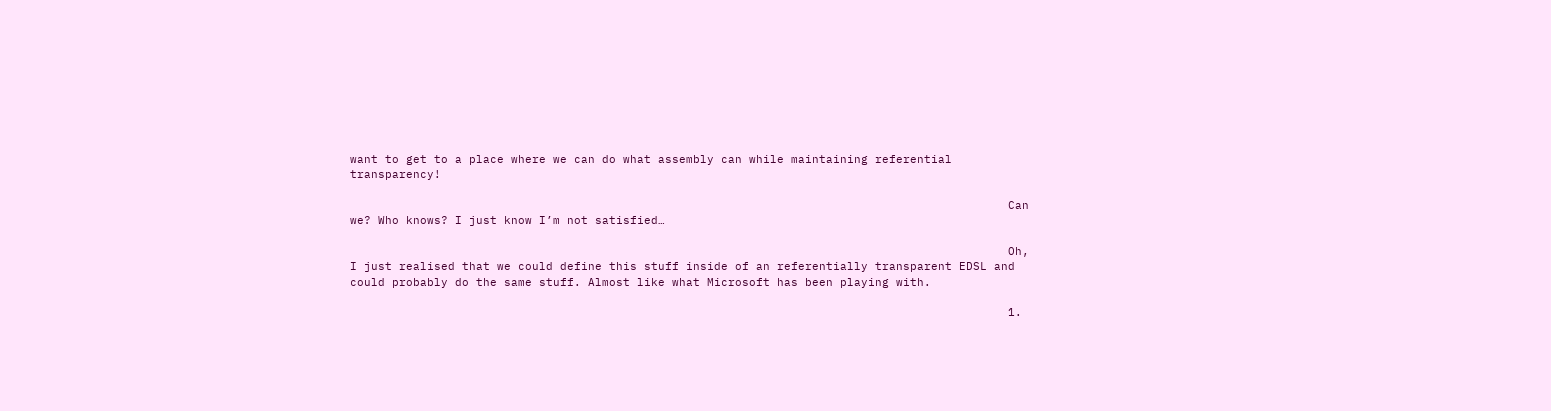want to get to a place where we can do what assembly can while maintaining referential transparency!

                                                                                              Can we? Who knows? I just know I’m not satisfied…

                                                                                              Oh, I just realised that we could define this stuff inside of an referentially transparent EDSL and could probably do the same stuff. Almost like what Microsoft has been playing with.

                                                                                              1.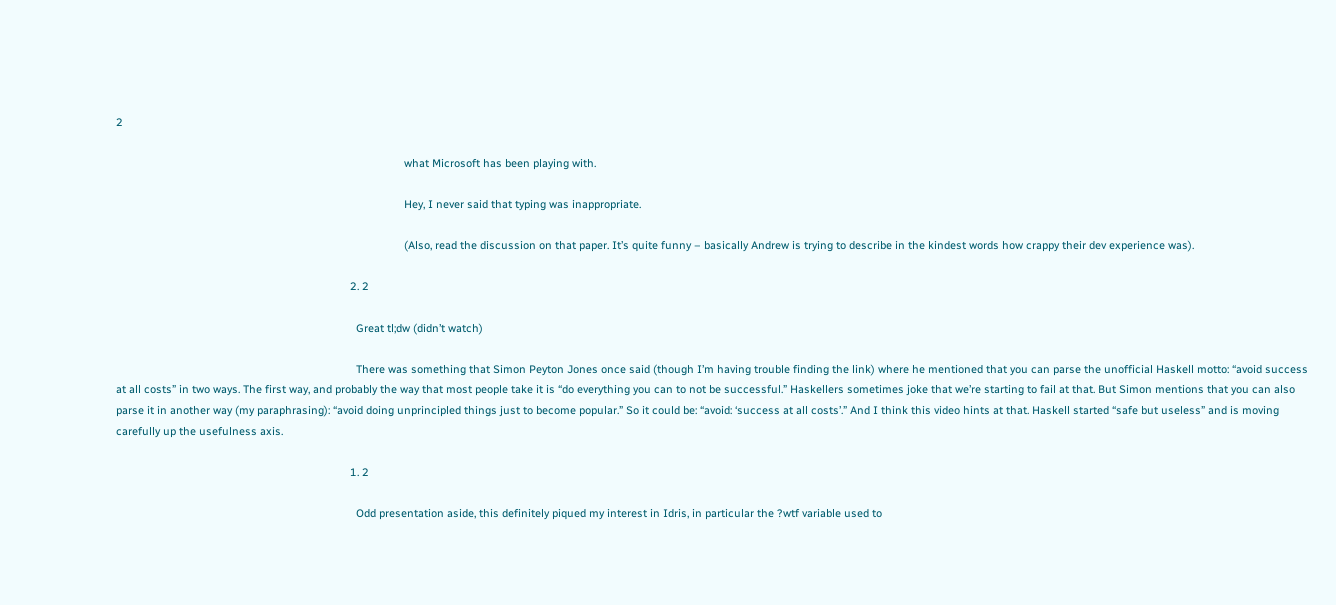2

                                                                                                what Microsoft has been playing with.

                                                                                                Hey, I never said that typing was inappropriate.

                                                                                                (Also, read the discussion on that paper. It’s quite funny – basically Andrew is trying to describe in the kindest words how crappy their dev experience was).

                                                                              2. 2

                                                                                Great tl;dw (didn’t watch)

                                                                                There was something that Simon Peyton Jones once said (though I’m having trouble finding the link) where he mentioned that you can parse the unofficial Haskell motto: “avoid success at all costs” in two ways. The first way, and probably the way that most people take it is “do everything you can to not be successful.” Haskellers sometimes joke that we’re starting to fail at that. But Simon mentions that you can also parse it in another way (my paraphrasing): “avoid doing unprincipled things just to become popular.” So it could be: “avoid: ‘success at all costs’.” And I think this video hints at that. Haskell started “safe but useless” and is moving carefully up the usefulness axis.

                                                                              1. 2

                                                                                Odd presentation aside, this definitely piqued my interest in Idris, in particular the ?wtf variable used to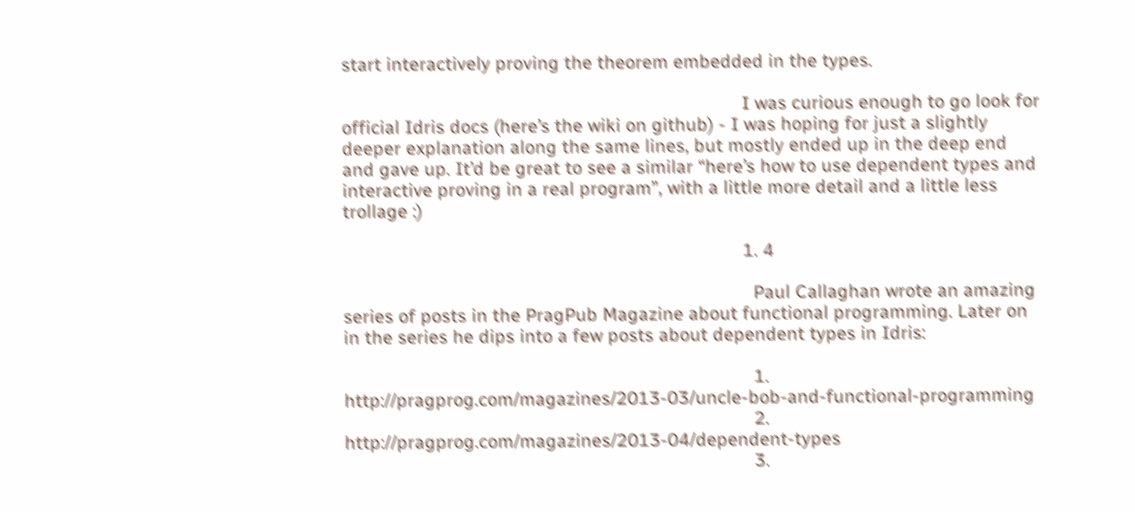start interactively proving the theorem embedded in the types.

                                                                                I was curious enough to go look for official Idris docs (here’s the wiki on github) - I was hoping for just a slightly deeper explanation along the same lines, but mostly ended up in the deep end and gave up. It’d be great to see a similar “here’s how to use dependent types and interactive proving in a real program”, with a little more detail and a little less trollage :)

                                                                                1. 4

                                                                                  Paul Callaghan wrote an amazing series of posts in the PragPub Magazine about functional programming. Later on in the series he dips into a few posts about dependent types in Idris:

                                                                                  1. http://pragprog.com/magazines/2013-03/uncle-bob-and-functional-programming
                                                                                  2. http://pragprog.com/magazines/2013-04/dependent-types
                                                                                  3.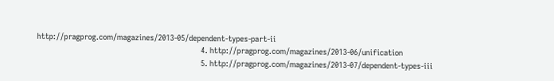http://pragprog.com/magazines/2013-05/dependent-types-part-ii
                                                                                  4. http://pragprog.com/magazines/2013-06/unification
                                                                                  5. http://pragprog.com/magazines/2013-07/dependent-types-iii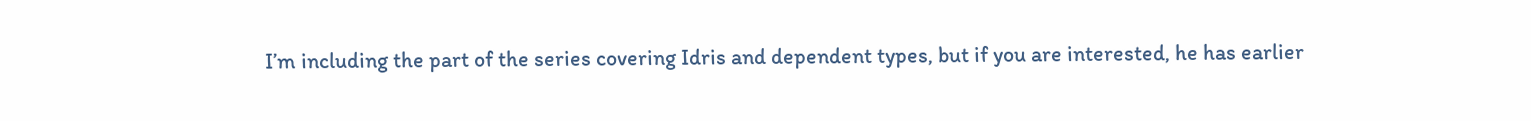I’m including the part of the series covering Idris and dependent types, but if you are interested, he has earlier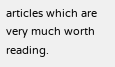articles which are very much worth reading.